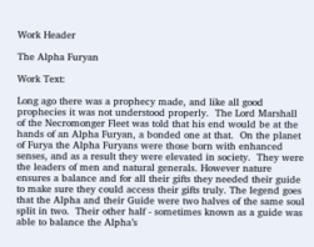Work Header

The Alpha Furyan

Work Text:

Long ago there was a prophecy made, and like all good prophecies it was not understood properly.  The Lord Marshall of the Necromonger Fleet was told that his end would be at the hands of an Alpha Furyan, a bonded one at that.  On the planet of Furya the Alpha Furyans were those born with enhanced senses, and as a result they were elevated in society.  They were the leaders of men and natural generals. However nature ensures a balance and for all their gifts they needed their guide to make sure they could access their gifts truly. The legend goes that the Alpha and their Guide were two halves of the same soul split in two.  Their other half - sometimes known as a guide was able to balance the Alpha’s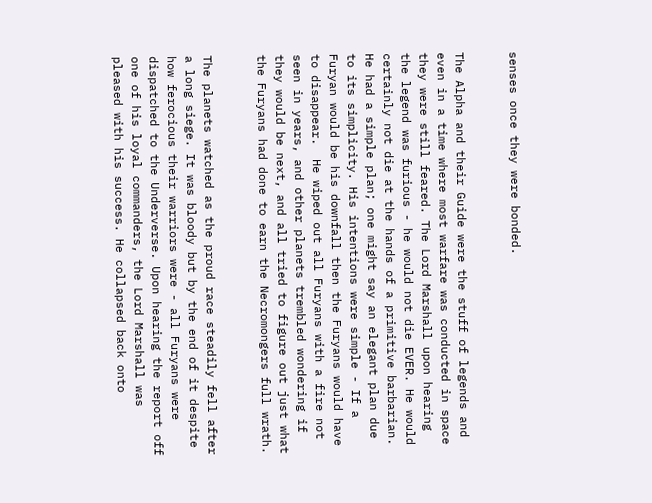senses once they were bonded.


The Alpha and their Guide were the stuff of legends and even in a time where most warfare was conducted in space they were still feared. The Lord Marshall upon hearing the legend was furious - he would not die EVER. He would certainly not die at the hands of a primitive barbarian. He had a simple plan; one might say an elegant plan due to its simplicity. His intentions were simple - If a Furyan would be his downfall then the Furyans would have to disappear.  He wiped out all Furyans with a fire not seen in years, and other planets trembled wondering if they would be next, and all tried to figure out just what the Furyans had done to earn the Necromongers full wrath.


The planets watched as the proud race steadily fell after a long siege. It was bloody but by the end of it despite how ferocious their warriors were - all Furyans were dispatched to the Underverse. Upon hearing the report off one of his loyal commanders, the Lord Marshall was pleased with his success. He collapsed back onto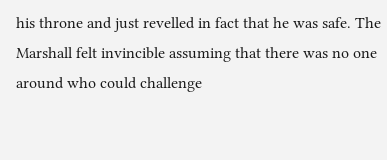his throne and just revelled in fact that he was safe. The Marshall felt invincible assuming that there was no one around who could challenge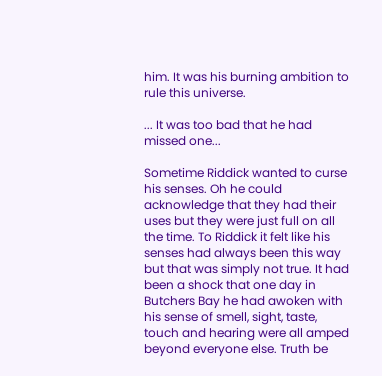him. It was his burning ambition to rule this universe.

... It was too bad that he had missed one...

Sometime Riddick wanted to curse his senses. Oh he could acknowledge that they had their uses but they were just full on all the time. To Riddick it felt like his senses had always been this way but that was simply not true. It had been a shock that one day in Butchers Bay he had awoken with his sense of smell, sight, taste, touch and hearing were all amped beyond everyone else. Truth be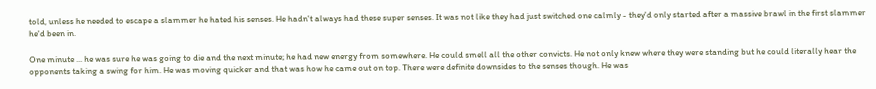told, unless he needed to escape a slammer he hated his senses. He hadn't always had these super senses. It was not like they had just switched one calmly - they'd only started after a massive brawl in the first slammer he'd been in.

One minute ... he was sure he was going to die and the next minute; he had new energy from somewhere. He could smell all the other convicts. He not only knew where they were standing but he could literally hear the opponents taking a swing for him. He was moving quicker and that was how he came out on top. There were definite downsides to the senses though. He was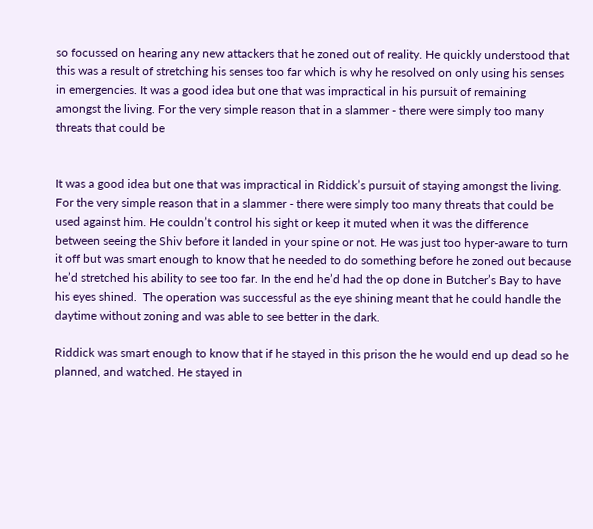so focussed on hearing any new attackers that he zoned out of reality. He quickly understood that this was a result of stretching his senses too far which is why he resolved on only using his senses in emergencies. It was a good idea but one that was impractical in his pursuit of remaining amongst the living. For the very simple reason that in a slammer - there were simply too many threats that could be


It was a good idea but one that was impractical in Riddick’s pursuit of staying amongst the living. For the very simple reason that in a slammer - there were simply too many threats that could be used against him. He couldn’t control his sight or keep it muted when it was the difference between seeing the Shiv before it landed in your spine or not. He was just too hyper-aware to turn it off but was smart enough to know that he needed to do something before he zoned out because he’d stretched his ability to see too far. In the end he’d had the op done in Butcher’s Bay to have his eyes shined.  The operation was successful as the eye shining meant that he could handle the daytime without zoning and was able to see better in the dark.

Riddick was smart enough to know that if he stayed in this prison the he would end up dead so he planned, and watched. He stayed in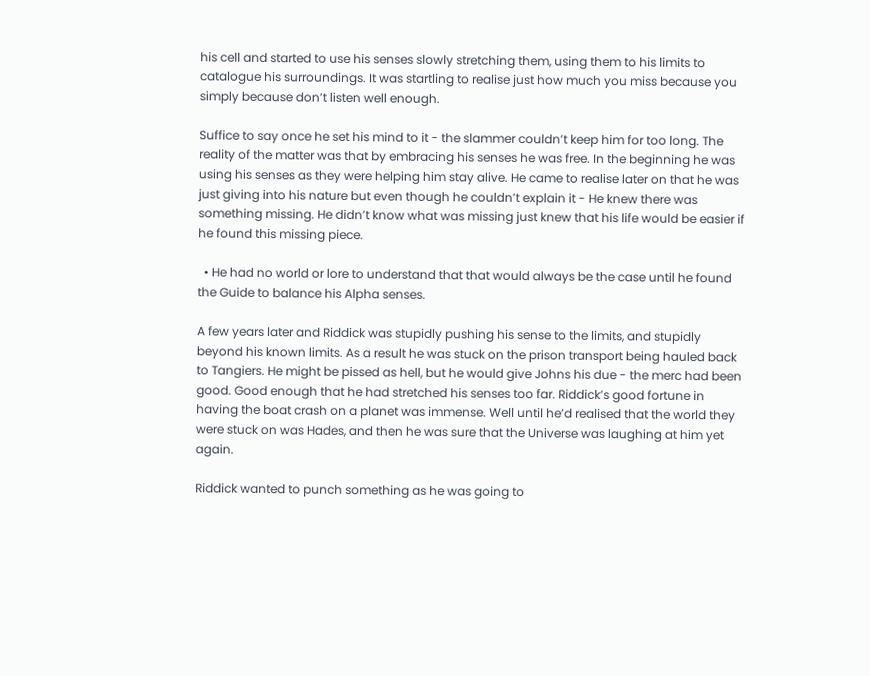his cell and started to use his senses slowly stretching them, using them to his limits to catalogue his surroundings. It was startling to realise just how much you miss because you simply because don’t listen well enough.

Suffice to say once he set his mind to it - the slammer couldn’t keep him for too long. The reality of the matter was that by embracing his senses he was free. In the beginning he was using his senses as they were helping him stay alive. He came to realise later on that he was just giving into his nature but even though he couldn’t explain it - He knew there was something missing. He didn’t know what was missing just knew that his life would be easier if he found this missing piece.

  • He had no world or lore to understand that that would always be the case until he found the Guide to balance his Alpha senses.

A few years later and Riddick was stupidly pushing his sense to the limits, and stupidly beyond his known limits. As a result he was stuck on the prison transport being hauled back to Tangiers. He might be pissed as hell, but he would give Johns his due - the merc had been good. Good enough that he had stretched his senses too far. Riddick’s good fortune in having the boat crash on a planet was immense. Well until he’d realised that the world they were stuck on was Hades, and then he was sure that the Universe was laughing at him yet again.

Riddick wanted to punch something as he was going to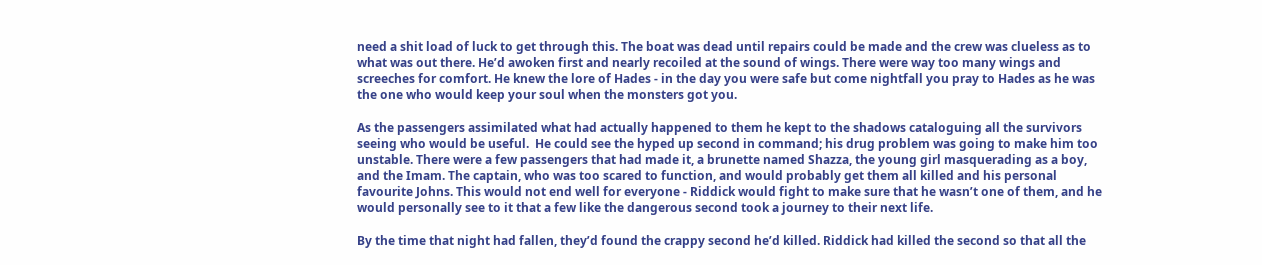need a shit load of luck to get through this. The boat was dead until repairs could be made and the crew was clueless as to what was out there. He’d awoken first and nearly recoiled at the sound of wings. There were way too many wings and screeches for comfort. He knew the lore of Hades - in the day you were safe but come nightfall you pray to Hades as he was the one who would keep your soul when the monsters got you.

As the passengers assimilated what had actually happened to them he kept to the shadows cataloguing all the survivors seeing who would be useful.  He could see the hyped up second in command; his drug problem was going to make him too unstable. There were a few passengers that had made it, a brunette named Shazza, the young girl masquerading as a boy, and the Imam. The captain, who was too scared to function, and would probably get them all killed and his personal favourite Johns. This would not end well for everyone - Riddick would fight to make sure that he wasn’t one of them, and he would personally see to it that a few like the dangerous second took a journey to their next life.

By the time that night had fallen, they’d found the crappy second he’d killed. Riddick had killed the second so that all the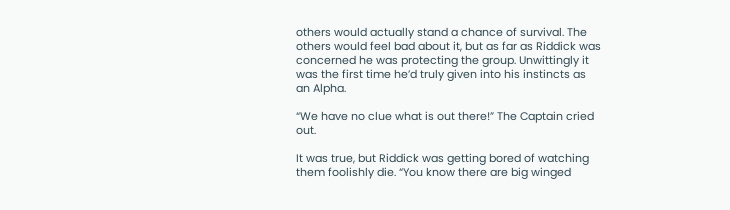others would actually stand a chance of survival. The others would feel bad about it, but as far as Riddick was concerned he was protecting the group. Unwittingly it was the first time he’d truly given into his instincts as an Alpha.

“We have no clue what is out there!” The Captain cried out.

It was true, but Riddick was getting bored of watching them foolishly die. “You know there are big winged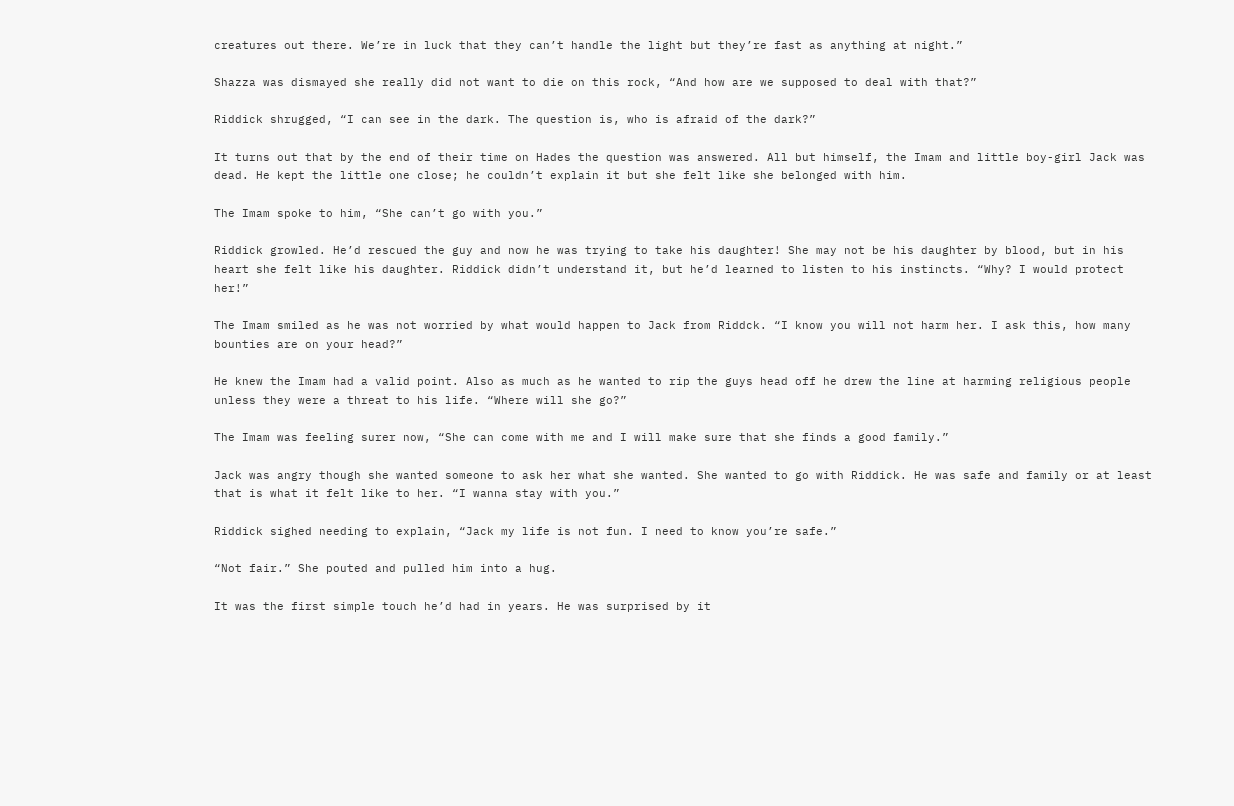creatures out there. We’re in luck that they can’t handle the light but they’re fast as anything at night.”

Shazza was dismayed she really did not want to die on this rock, “And how are we supposed to deal with that?”

Riddick shrugged, “I can see in the dark. The question is, who is afraid of the dark?”

It turns out that by the end of their time on Hades the question was answered. All but himself, the Imam and little boy-girl Jack was dead. He kept the little one close; he couldn’t explain it but she felt like she belonged with him.

The Imam spoke to him, “She can’t go with you.”

Riddick growled. He’d rescued the guy and now he was trying to take his daughter! She may not be his daughter by blood, but in his heart she felt like his daughter. Riddick didn’t understand it, but he’d learned to listen to his instincts. “Why? I would protect her!”

The Imam smiled as he was not worried by what would happen to Jack from Riddck. “I know you will not harm her. I ask this, how many bounties are on your head?”

He knew the Imam had a valid point. Also as much as he wanted to rip the guys head off he drew the line at harming religious people unless they were a threat to his life. “Where will she go?”

The Imam was feeling surer now, “She can come with me and I will make sure that she finds a good family.”

Jack was angry though she wanted someone to ask her what she wanted. She wanted to go with Riddick. He was safe and family or at least that is what it felt like to her. “I wanna stay with you.”

Riddick sighed needing to explain, “Jack my life is not fun. I need to know you’re safe.”

“Not fair.” She pouted and pulled him into a hug.

It was the first simple touch he’d had in years. He was surprised by it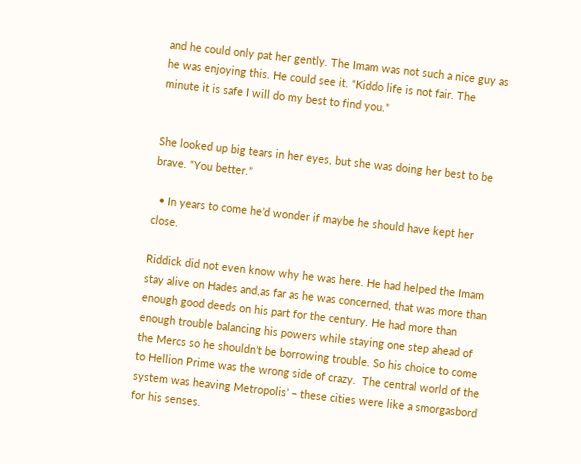and he could only pat her gently. The Imam was not such a nice guy as he was enjoying this. He could see it. “Kiddo life is not fair. The minute it is safe I will do my best to find you.”


She looked up big tears in her eyes, but she was doing her best to be brave. “You better.”

  • In years to come he’d wonder if maybe he should have kept her close.

Riddick did not even know why he was here. He had helped the Imam stay alive on Hades and,as far as he was concerned, that was more than enough good deeds on his part for the century. He had more than enough trouble balancing his powers while staying one step ahead of the Mercs so he shouldn’t be borrowing trouble. So his choice to come to Hellion Prime was the wrong side of crazy.  The central world of the system was heaving Metropolis’ – these cities were like a smorgasbord for his senses.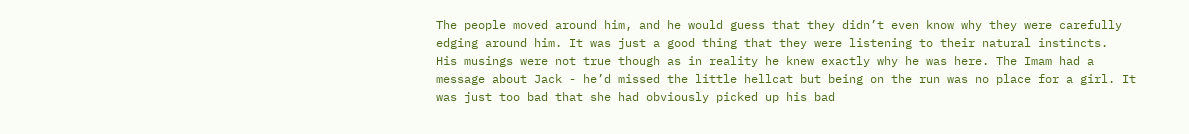The people moved around him, and he would guess that they didn’t even know why they were carefully edging around him. It was just a good thing that they were listening to their natural instincts.  His musings were not true though as in reality he knew exactly why he was here. The Imam had a message about Jack - he’d missed the little hellcat but being on the run was no place for a girl. It was just too bad that she had obviously picked up his bad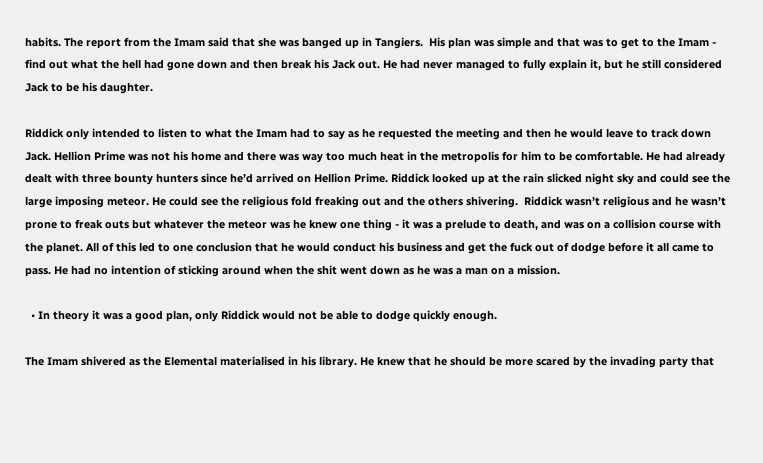habits. The report from the Imam said that she was banged up in Tangiers.  His plan was simple and that was to get to the Imam - find out what the hell had gone down and then break his Jack out. He had never managed to fully explain it, but he still considered Jack to be his daughter.

Riddick only intended to listen to what the Imam had to say as he requested the meeting and then he would leave to track down Jack. Hellion Prime was not his home and there was way too much heat in the metropolis for him to be comfortable. He had already dealt with three bounty hunters since he’d arrived on Hellion Prime. Riddick looked up at the rain slicked night sky and could see the large imposing meteor. He could see the religious fold freaking out and the others shivering.  Riddick wasn’t religious and he wasn’t prone to freak outs but whatever the meteor was he knew one thing - it was a prelude to death, and was on a collision course with the planet. All of this led to one conclusion that he would conduct his business and get the fuck out of dodge before it all came to pass. He had no intention of sticking around when the shit went down as he was a man on a mission.

  • In theory it was a good plan, only Riddick would not be able to dodge quickly enough.

The Imam shivered as the Elemental materialised in his library. He knew that he should be more scared by the invading party that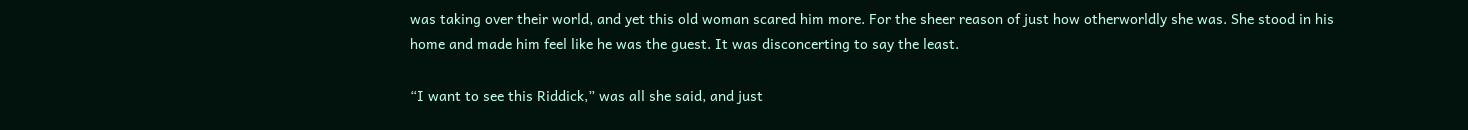was taking over their world, and yet this old woman scared him more. For the sheer reason of just how otherworldly she was. She stood in his home and made him feel like he was the guest. It was disconcerting to say the least.

“I want to see this Riddick,” was all she said, and just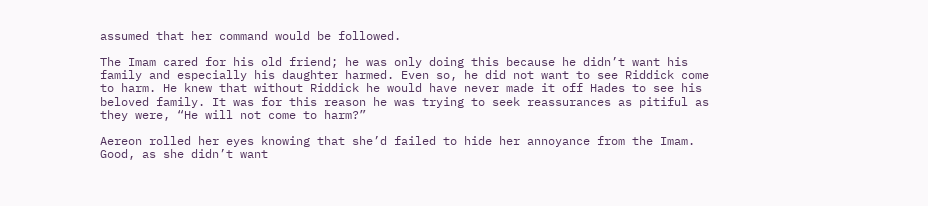assumed that her command would be followed.

The Imam cared for his old friend; he was only doing this because he didn’t want his family and especially his daughter harmed. Even so, he did not want to see Riddick come to harm. He knew that without Riddick he would have never made it off Hades to see his beloved family. It was for this reason he was trying to seek reassurances as pitiful as they were, “He will not come to harm?”

Aereon rolled her eyes knowing that she’d failed to hide her annoyance from the Imam. Good, as she didn’t want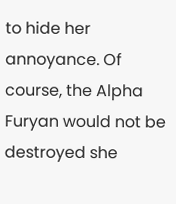to hide her annoyance. Of course, the Alpha Furyan would not be destroyed she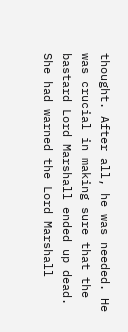thought. After all, he was needed. He was crucial in making sure that the bastard Lord Marshall ended up dead. She had warned the Lord Marshall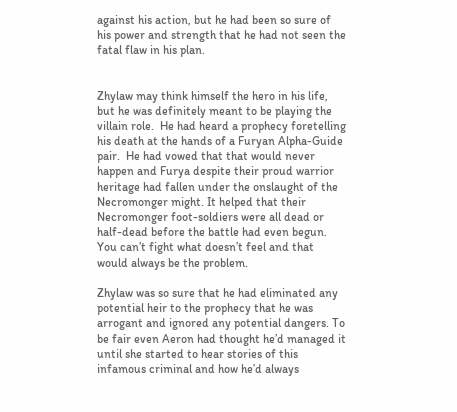against his action, but he had been so sure of his power and strength that he had not seen the fatal flaw in his plan.


Zhylaw may think himself the hero in his life, but he was definitely meant to be playing the villain role.  He had heard a prophecy foretelling his death at the hands of a Furyan Alpha-Guide pair.  He had vowed that that would never happen and Furya despite their proud warrior heritage had fallen under the onslaught of the Necromonger might. It helped that their Necromonger foot-soldiers were all dead or half-dead before the battle had even begun. You can’t fight what doesn’t feel and that would always be the problem.

Zhylaw was so sure that he had eliminated any potential heir to the prophecy that he was arrogant and ignored any potential dangers. To be fair even Aeron had thought he’d managed it until she started to hear stories of this infamous criminal and how he’d always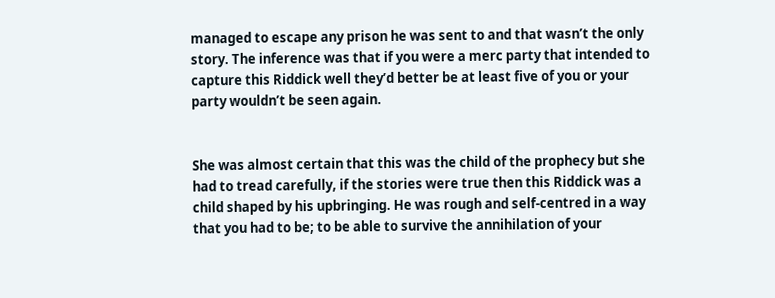managed to escape any prison he was sent to and that wasn’t the only story. The inference was that if you were a merc party that intended to capture this Riddick well they’d better be at least five of you or your party wouldn’t be seen again.


She was almost certain that this was the child of the prophecy but she had to tread carefully, if the stories were true then this Riddick was a child shaped by his upbringing. He was rough and self-centred in a way that you had to be; to be able to survive the annihilation of your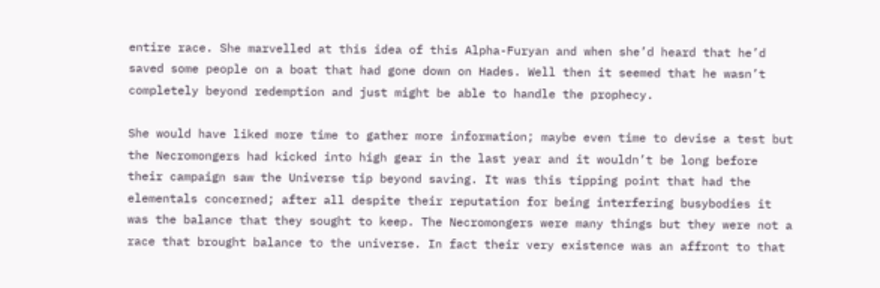entire race. She marvelled at this idea of this Alpha-Furyan and when she’d heard that he’d saved some people on a boat that had gone down on Hades. Well then it seemed that he wasn’t completely beyond redemption and just might be able to handle the prophecy.

She would have liked more time to gather more information; maybe even time to devise a test but the Necromongers had kicked into high gear in the last year and it wouldn’t be long before their campaign saw the Universe tip beyond saving. It was this tipping point that had the elementals concerned; after all despite their reputation for being interfering busybodies it was the balance that they sought to keep. The Necromongers were many things but they were not a race that brought balance to the universe. In fact their very existence was an affront to that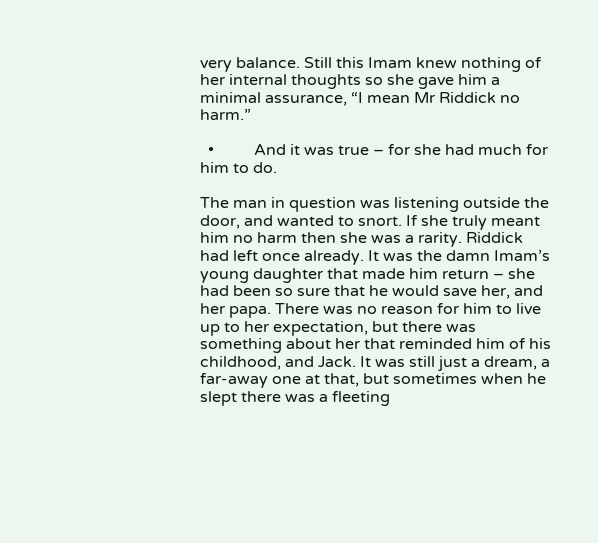very balance. Still this Imam knew nothing of her internal thoughts so she gave him a minimal assurance, “I mean Mr Riddick no harm.”

  •          And it was true – for she had much for him to do.

The man in question was listening outside the door, and wanted to snort. If she truly meant him no harm then she was a rarity. Riddick had left once already. It was the damn Imam’s young daughter that made him return – she had been so sure that he would save her, and her papa. There was no reason for him to live up to her expectation, but there was something about her that reminded him of his childhood, and Jack. It was still just a dream, a far-away one at that, but sometimes when he slept there was a fleeting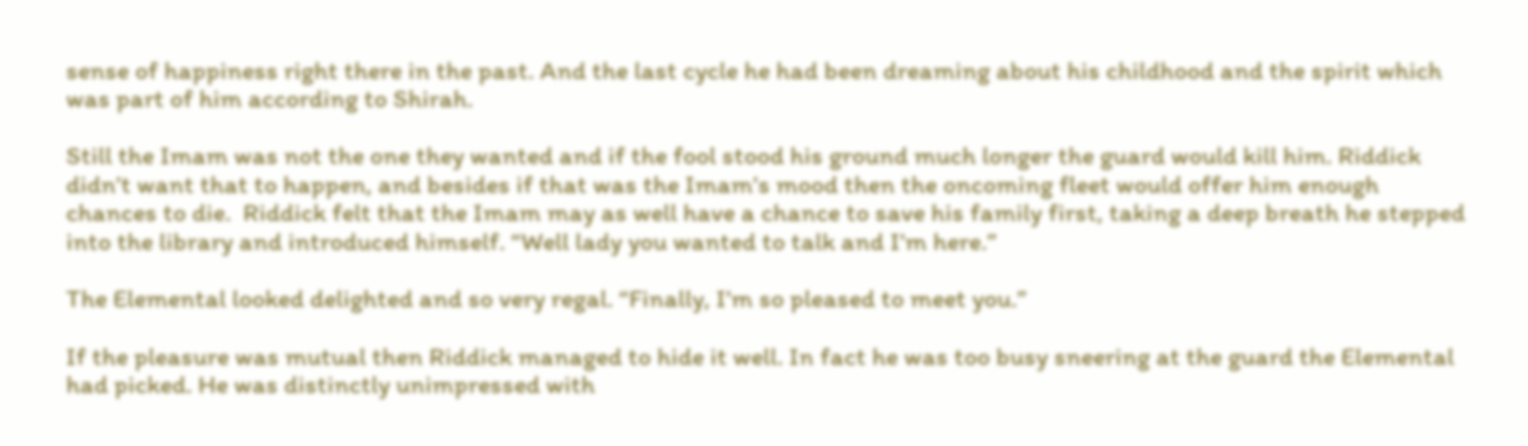sense of happiness right there in the past. And the last cycle he had been dreaming about his childhood and the spirit which was part of him according to Shirah.

Still the Imam was not the one they wanted and if the fool stood his ground much longer the guard would kill him. Riddick didn’t want that to happen, and besides if that was the Imam’s mood then the oncoming fleet would offer him enough chances to die.  Riddick felt that the Imam may as well have a chance to save his family first, taking a deep breath he stepped into the library and introduced himself. “Well lady you wanted to talk and I’m here.”

The Elemental looked delighted and so very regal. “Finally, I’m so pleased to meet you.”

If the pleasure was mutual then Riddick managed to hide it well. In fact he was too busy sneering at the guard the Elemental had picked. He was distinctly unimpressed with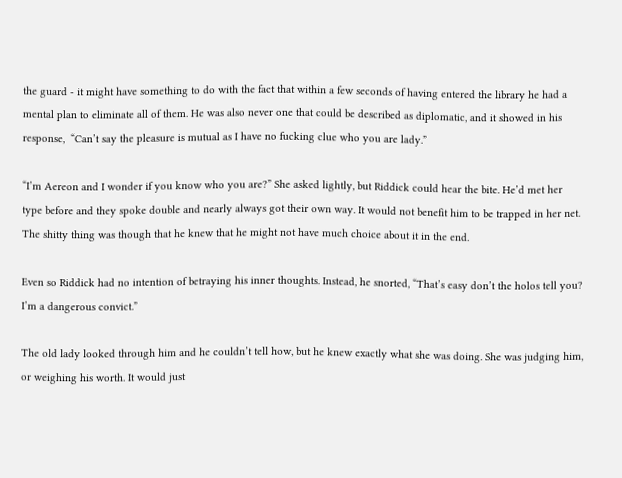the guard - it might have something to do with the fact that within a few seconds of having entered the library he had a mental plan to eliminate all of them. He was also never one that could be described as diplomatic, and it showed in his response,  “Can’t say the pleasure is mutual as I have no fucking clue who you are lady.”

“I’m Aereon and I wonder if you know who you are?” She asked lightly, but Riddick could hear the bite. He’d met her type before and they spoke double and nearly always got their own way. It would not benefit him to be trapped in her net. The shitty thing was though that he knew that he might not have much choice about it in the end.

Even so Riddick had no intention of betraying his inner thoughts. Instead, he snorted, “That’s easy don’t the holos tell you? I’m a dangerous convict.”

The old lady looked through him and he couldn’t tell how, but he knew exactly what she was doing. She was judging him, or weighing his worth. It would just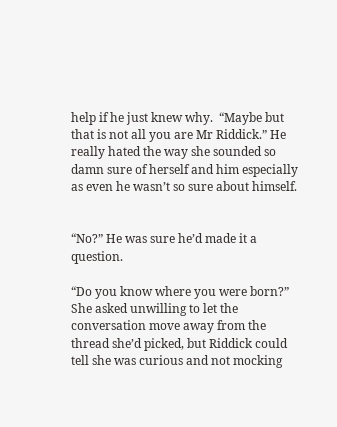help if he just knew why.  “Maybe but that is not all you are Mr Riddick.” He really hated the way she sounded so damn sure of herself and him especially as even he wasn’t so sure about himself.


“No?” He was sure he’d made it a question.

“Do you know where you were born?” She asked unwilling to let the conversation move away from the thread she’d picked, but Riddick could tell she was curious and not mocking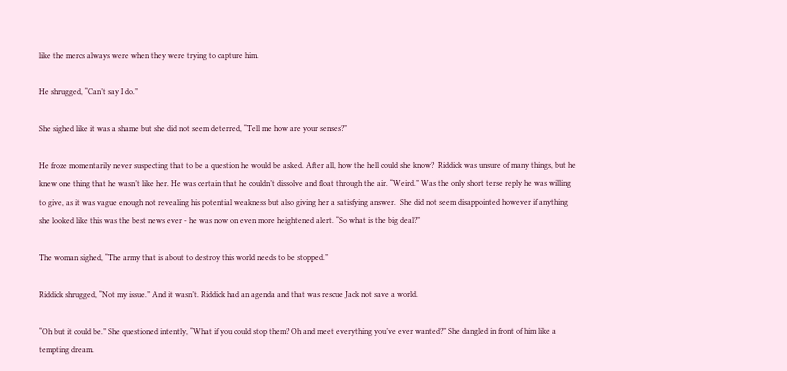like the mercs always were when they were trying to capture him.

He shrugged, “Can’t say I do.”

She sighed like it was a shame but she did not seem deterred, “Tell me how are your senses?”

He froze momentarily never suspecting that to be a question he would be asked. After all, how the hell could she know?  Riddick was unsure of many things, but he knew one thing that he wasn’t like her. He was certain that he couldn’t dissolve and float through the air. “Weird.” Was the only short terse reply he was willing to give, as it was vague enough not revealing his potential weakness but also giving her a satisfying answer.  She did not seem disappointed however if anything she looked like this was the best news ever - he was now on even more heightened alert. “So what is the big deal?”

The woman sighed, “The army that is about to destroy this world needs to be stopped.”

Riddick shrugged, “Not my issue.” And it wasn’t. Riddick had an agenda and that was rescue Jack not save a world.

“Oh but it could be.” She questioned intently, “What if you could stop them? Oh and meet everything you’ve ever wanted?” She dangled in front of him like a tempting dream.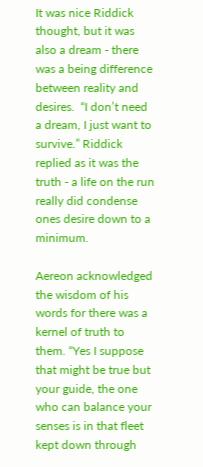It was nice Riddick thought, but it was also a dream - there was a being difference between reality and desires.  “I don’t need a dream, I just want to survive.” Riddick replied as it was the truth - a life on the run really did condense ones desire down to a minimum.

Aereon acknowledged the wisdom of his words for there was a kernel of truth to them. “Yes I suppose that might be true but your guide, the one who can balance your senses is in that fleet kept down through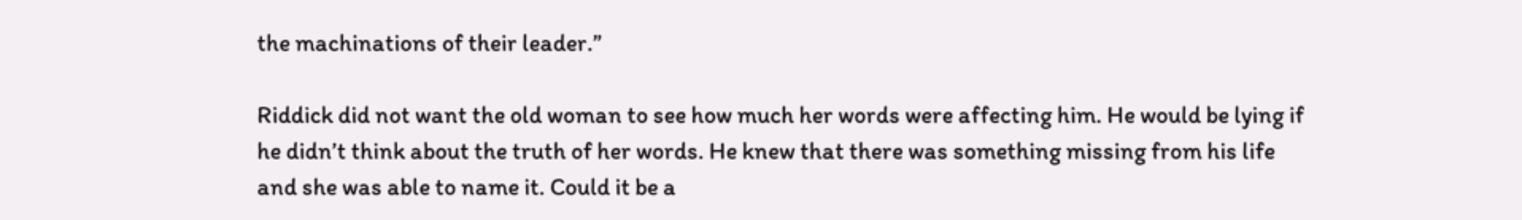the machinations of their leader.”

Riddick did not want the old woman to see how much her words were affecting him. He would be lying if he didn’t think about the truth of her words. He knew that there was something missing from his life and she was able to name it. Could it be a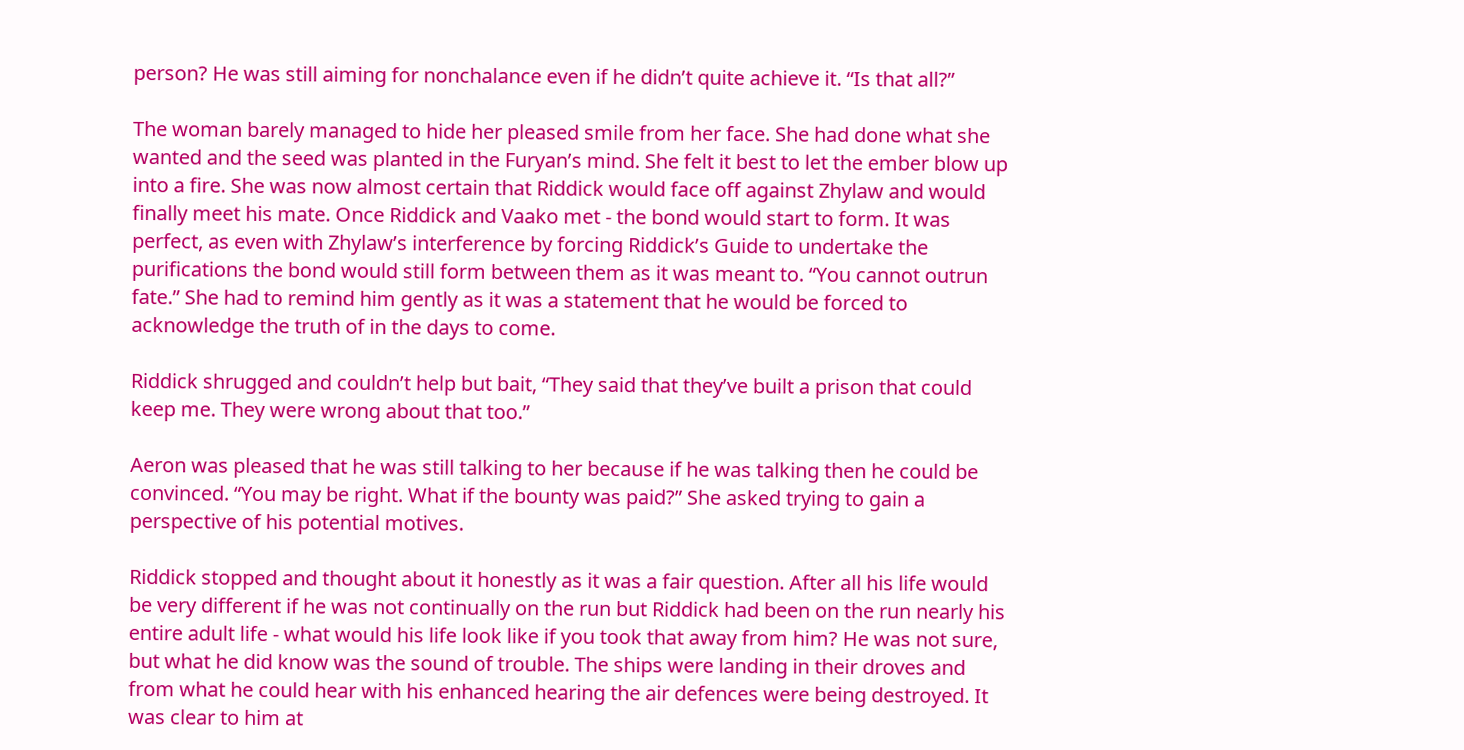person? He was still aiming for nonchalance even if he didn’t quite achieve it. “Is that all?”

The woman barely managed to hide her pleased smile from her face. She had done what she wanted and the seed was planted in the Furyan’s mind. She felt it best to let the ember blow up into a fire. She was now almost certain that Riddick would face off against Zhylaw and would finally meet his mate. Once Riddick and Vaako met - the bond would start to form. It was perfect, as even with Zhylaw’s interference by forcing Riddick’s Guide to undertake the purifications the bond would still form between them as it was meant to. “You cannot outrun fate.” She had to remind him gently as it was a statement that he would be forced to acknowledge the truth of in the days to come.

Riddick shrugged and couldn’t help but bait, “They said that they’ve built a prison that could keep me. They were wrong about that too.”

Aeron was pleased that he was still talking to her because if he was talking then he could be convinced. “You may be right. What if the bounty was paid?” She asked trying to gain a perspective of his potential motives.

Riddick stopped and thought about it honestly as it was a fair question. After all his life would be very different if he was not continually on the run but Riddick had been on the run nearly his entire adult life - what would his life look like if you took that away from him? He was not sure, but what he did know was the sound of trouble. The ships were landing in their droves and from what he could hear with his enhanced hearing the air defences were being destroyed. It was clear to him at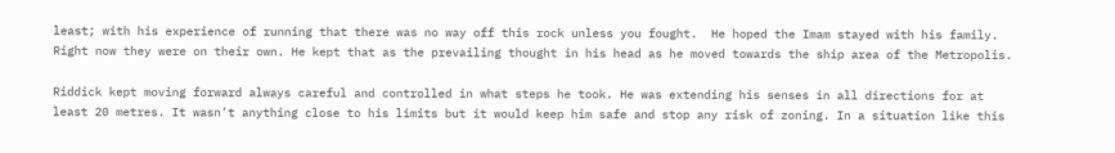least; with his experience of running that there was no way off this rock unless you fought.  He hoped the Imam stayed with his family. Right now they were on their own. He kept that as the prevailing thought in his head as he moved towards the ship area of the Metropolis.

Riddick kept moving forward always careful and controlled in what steps he took. He was extending his senses in all directions for at least 20 metres. It wasn’t anything close to his limits but it would keep him safe and stop any risk of zoning. In a situation like this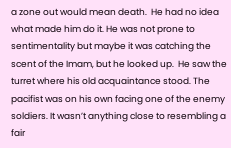a zone out would mean death.  He had no idea what made him do it. He was not prone to sentimentality but maybe it was catching the scent of the Imam, but he looked up.  He saw the turret where his old acquaintance stood. The pacifist was on his own facing one of the enemy soldiers. It wasn’t anything close to resembling a fair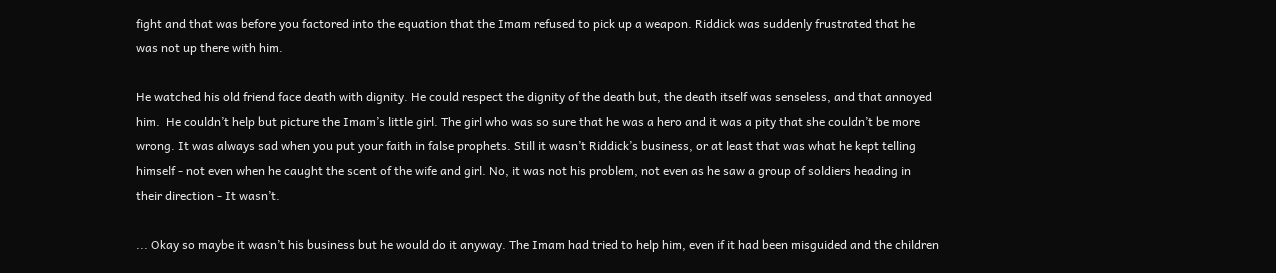fight and that was before you factored into the equation that the Imam refused to pick up a weapon. Riddick was suddenly frustrated that he was not up there with him.

He watched his old friend face death with dignity. He could respect the dignity of the death but, the death itself was senseless, and that annoyed him.  He couldn’t help but picture the Imam’s little girl. The girl who was so sure that he was a hero and it was a pity that she couldn’t be more wrong. It was always sad when you put your faith in false prophets. Still it wasn’t Riddick’s business, or at least that was what he kept telling himself - not even when he caught the scent of the wife and girl. No, it was not his problem, not even as he saw a group of soldiers heading in their direction - It wasn’t.

... Okay so maybe it wasn’t his business but he would do it anyway. The Imam had tried to help him, even if it had been misguided and the children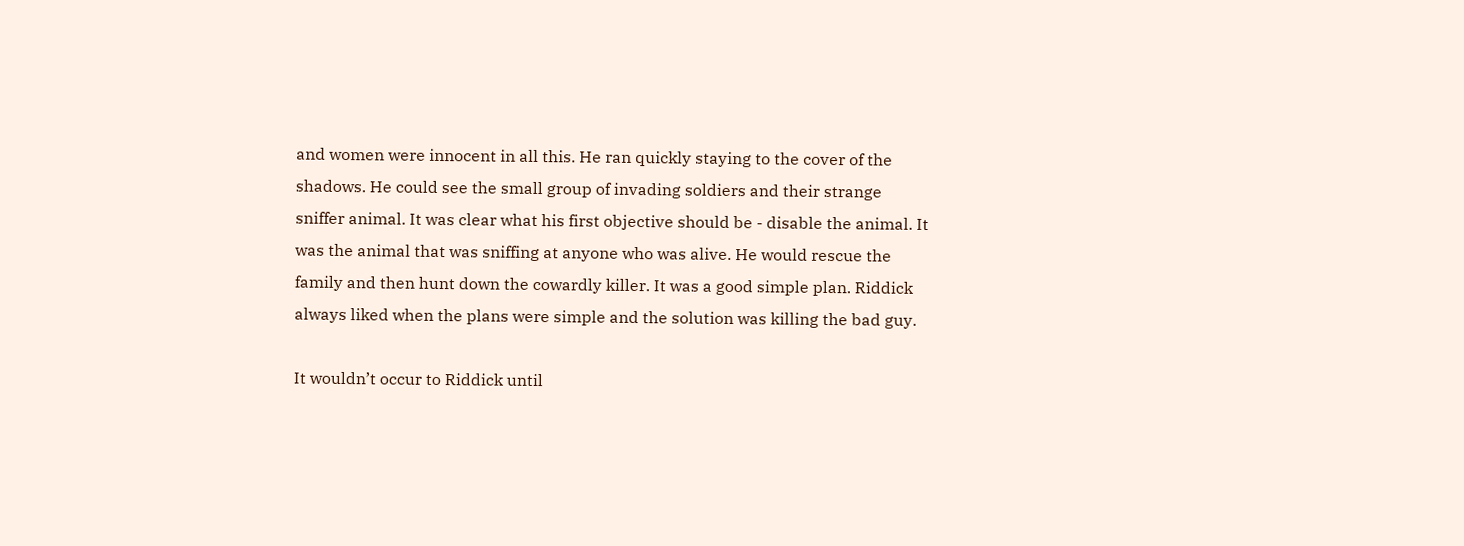and women were innocent in all this. He ran quickly staying to the cover of the shadows. He could see the small group of invading soldiers and their strange sniffer animal. It was clear what his first objective should be - disable the animal. It was the animal that was sniffing at anyone who was alive. He would rescue the family and then hunt down the cowardly killer. It was a good simple plan. Riddick always liked when the plans were simple and the solution was killing the bad guy.

It wouldn’t occur to Riddick until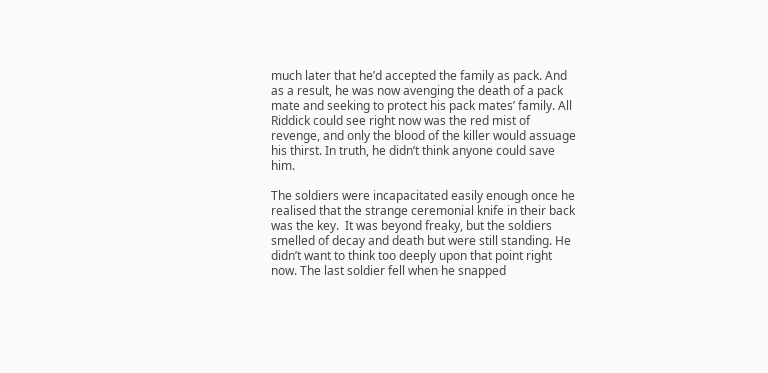much later that he’d accepted the family as pack. And as a result, he was now avenging the death of a pack mate and seeking to protect his pack mates’ family. All Riddick could see right now was the red mist of revenge, and only the blood of the killer would assuage his thirst. In truth, he didn’t think anyone could save him.

The soldiers were incapacitated easily enough once he realised that the strange ceremonial knife in their back was the key.  It was beyond freaky, but the soldiers smelled of decay and death but were still standing. He didn’t want to think too deeply upon that point right now. The last soldier fell when he snapped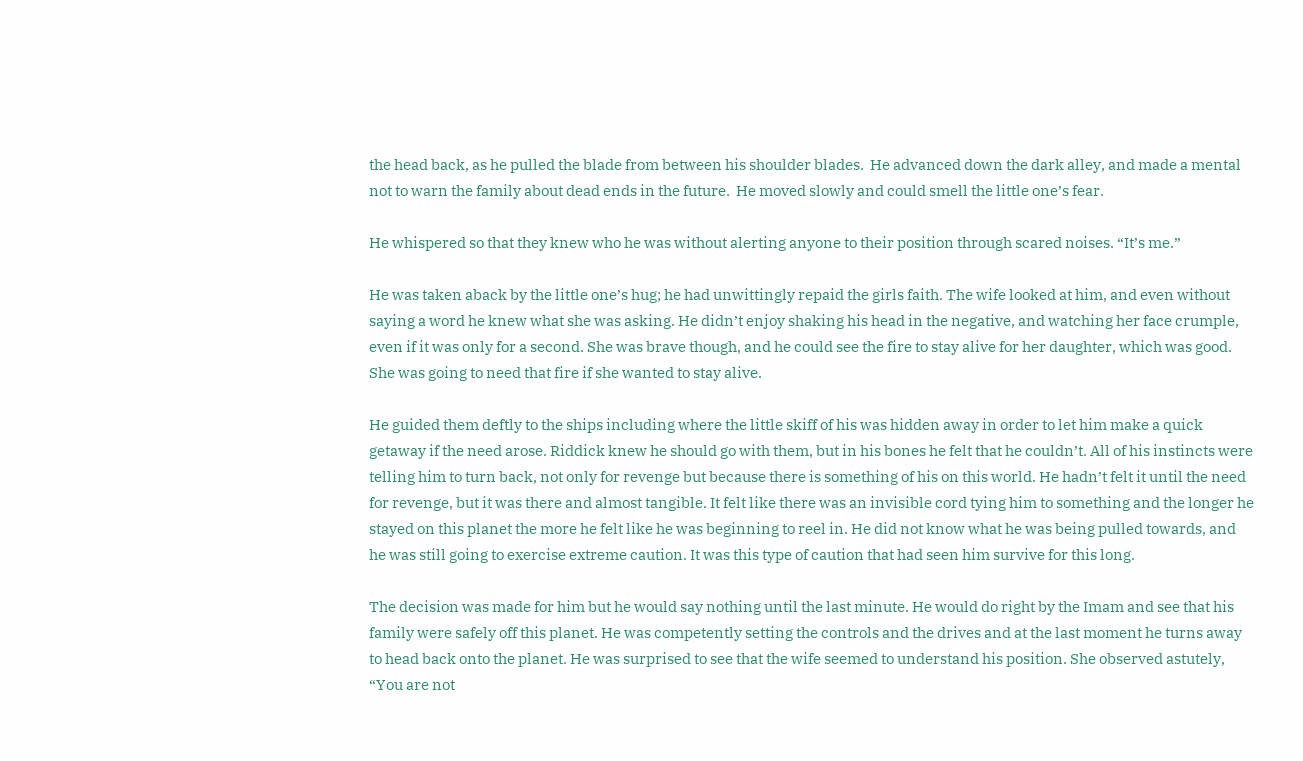the head back, as he pulled the blade from between his shoulder blades.  He advanced down the dark alley, and made a mental not to warn the family about dead ends in the future.  He moved slowly and could smell the little one’s fear.

He whispered so that they knew who he was without alerting anyone to their position through scared noises. “It’s me.”

He was taken aback by the little one’s hug; he had unwittingly repaid the girls faith. The wife looked at him, and even without saying a word he knew what she was asking. He didn’t enjoy shaking his head in the negative, and watching her face crumple, even if it was only for a second. She was brave though, and he could see the fire to stay alive for her daughter, which was good. She was going to need that fire if she wanted to stay alive.

He guided them deftly to the ships including where the little skiff of his was hidden away in order to let him make a quick getaway if the need arose. Riddick knew he should go with them, but in his bones he felt that he couldn’t. All of his instincts were telling him to turn back, not only for revenge but because there is something of his on this world. He hadn’t felt it until the need for revenge, but it was there and almost tangible. It felt like there was an invisible cord tying him to something and the longer he stayed on this planet the more he felt like he was beginning to reel in. He did not know what he was being pulled towards, and he was still going to exercise extreme caution. It was this type of caution that had seen him survive for this long.

The decision was made for him but he would say nothing until the last minute. He would do right by the Imam and see that his family were safely off this planet. He was competently setting the controls and the drives and at the last moment he turns away to head back onto the planet. He was surprised to see that the wife seemed to understand his position. She observed astutely, “You are not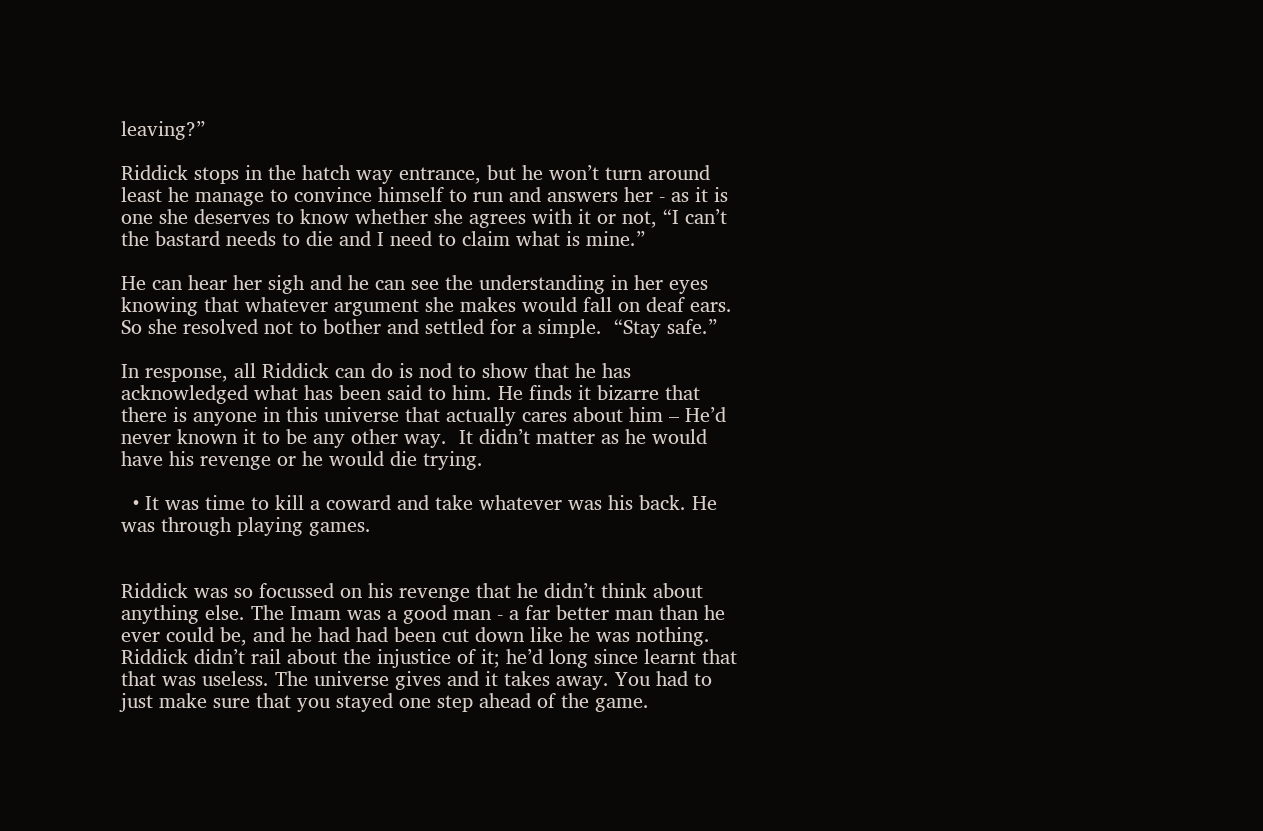leaving?”

Riddick stops in the hatch way entrance, but he won’t turn around least he manage to convince himself to run and answers her - as it is one she deserves to know whether she agrees with it or not, “I can’t the bastard needs to die and I need to claim what is mine.”

He can hear her sigh and he can see the understanding in her eyes knowing that whatever argument she makes would fall on deaf ears. So she resolved not to bother and settled for a simple.  “Stay safe.”

In response, all Riddick can do is nod to show that he has acknowledged what has been said to him. He finds it bizarre that there is anyone in this universe that actually cares about him – He’d never known it to be any other way.  It didn’t matter as he would have his revenge or he would die trying.

  • It was time to kill a coward and take whatever was his back. He was through playing games.


Riddick was so focussed on his revenge that he didn’t think about anything else. The Imam was a good man - a far better man than he ever could be, and he had had been cut down like he was nothing. Riddick didn’t rail about the injustice of it; he’d long since learnt that that was useless. The universe gives and it takes away. You had to just make sure that you stayed one step ahead of the game.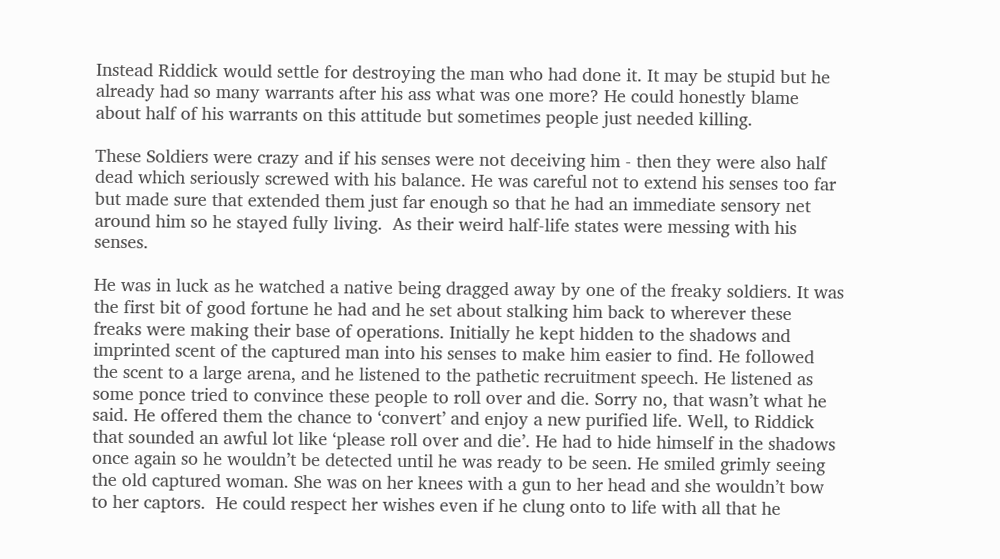Instead Riddick would settle for destroying the man who had done it. It may be stupid but he already had so many warrants after his ass what was one more? He could honestly blame about half of his warrants on this attitude but sometimes people just needed killing.

These Soldiers were crazy and if his senses were not deceiving him - then they were also half dead which seriously screwed with his balance. He was careful not to extend his senses too far but made sure that extended them just far enough so that he had an immediate sensory net around him so he stayed fully living.  As their weird half-life states were messing with his senses.

He was in luck as he watched a native being dragged away by one of the freaky soldiers. It was the first bit of good fortune he had and he set about stalking him back to wherever these freaks were making their base of operations. Initially he kept hidden to the shadows and imprinted scent of the captured man into his senses to make him easier to find. He followed the scent to a large arena, and he listened to the pathetic recruitment speech. He listened as some ponce tried to convince these people to roll over and die. Sorry no, that wasn’t what he said. He offered them the chance to ‘convert’ and enjoy a new purified life. Well, to Riddick that sounded an awful lot like ‘please roll over and die’. He had to hide himself in the shadows once again so he wouldn’t be detected until he was ready to be seen. He smiled grimly seeing the old captured woman. She was on her knees with a gun to her head and she wouldn’t bow to her captors.  He could respect her wishes even if he clung onto to life with all that he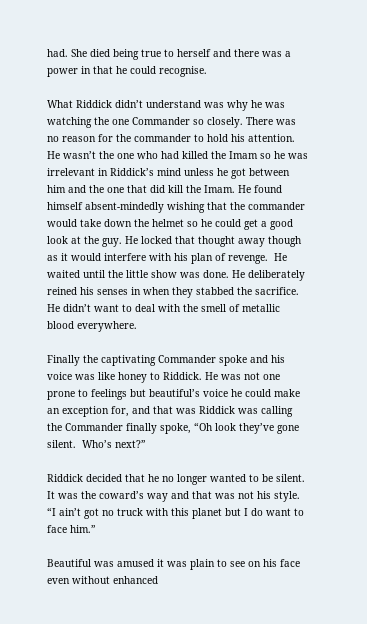had. She died being true to herself and there was a power in that he could recognise.

What Riddick didn’t understand was why he was watching the one Commander so closely. There was no reason for the commander to hold his attention. He wasn’t the one who had killed the Imam so he was irrelevant in Riddick’s mind unless he got between him and the one that did kill the Imam. He found himself absent-mindedly wishing that the commander would take down the helmet so he could get a good look at the guy. He locked that thought away though as it would interfere with his plan of revenge.  He waited until the little show was done. He deliberately reined his senses in when they stabbed the sacrifice. He didn’t want to deal with the smell of metallic blood everywhere.

Finally the captivating Commander spoke and his voice was like honey to Riddick. He was not one prone to feelings but beautiful’s voice he could make an exception for, and that was Riddick was calling the Commander finally spoke, “Oh look they’ve gone silent.  Who’s next?”

Riddick decided that he no longer wanted to be silent. It was the coward’s way and that was not his style. “I ain’t got no truck with this planet but I do want to face him.”

Beautiful was amused it was plain to see on his face even without enhanced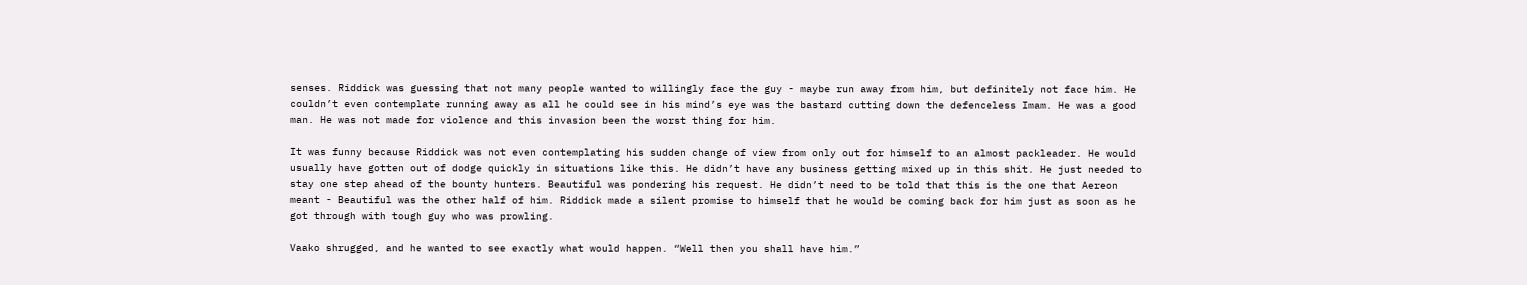senses. Riddick was guessing that not many people wanted to willingly face the guy - maybe run away from him, but definitely not face him. He couldn’t even contemplate running away as all he could see in his mind’s eye was the bastard cutting down the defenceless Imam. He was a good man. He was not made for violence and this invasion been the worst thing for him.

It was funny because Riddick was not even contemplating his sudden change of view from only out for himself to an almost packleader. He would usually have gotten out of dodge quickly in situations like this. He didn’t have any business getting mixed up in this shit. He just needed to stay one step ahead of the bounty hunters. Beautiful was pondering his request. He didn’t need to be told that this is the one that Aereon meant - Beautiful was the other half of him. Riddick made a silent promise to himself that he would be coming back for him just as soon as he got through with tough guy who was prowling.

Vaako shrugged, and he wanted to see exactly what would happen. “Well then you shall have him.”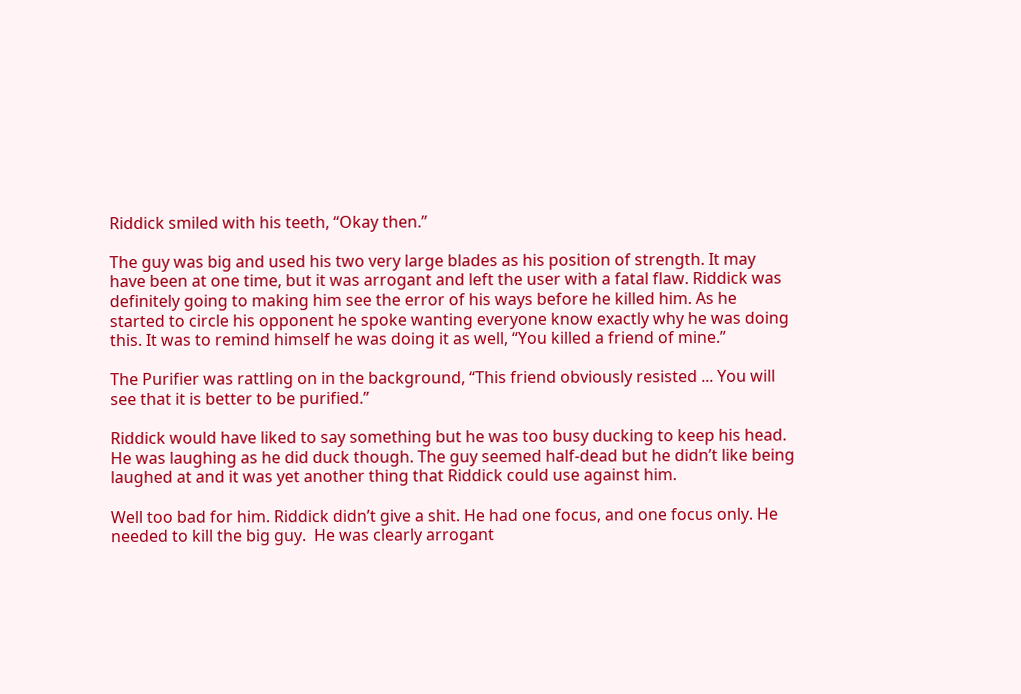Riddick smiled with his teeth, “Okay then.”

The guy was big and used his two very large blades as his position of strength. It may have been at one time, but it was arrogant and left the user with a fatal flaw. Riddick was definitely going to making him see the error of his ways before he killed him. As he started to circle his opponent he spoke wanting everyone know exactly why he was doing this. It was to remind himself he was doing it as well, “You killed a friend of mine.”

The Purifier was rattling on in the background, “This friend obviously resisted ... You will see that it is better to be purified.”

Riddick would have liked to say something but he was too busy ducking to keep his head. He was laughing as he did duck though. The guy seemed half-dead but he didn’t like being laughed at and it was yet another thing that Riddick could use against him.

Well too bad for him. Riddick didn’t give a shit. He had one focus, and one focus only. He needed to kill the big guy.  He was clearly arrogant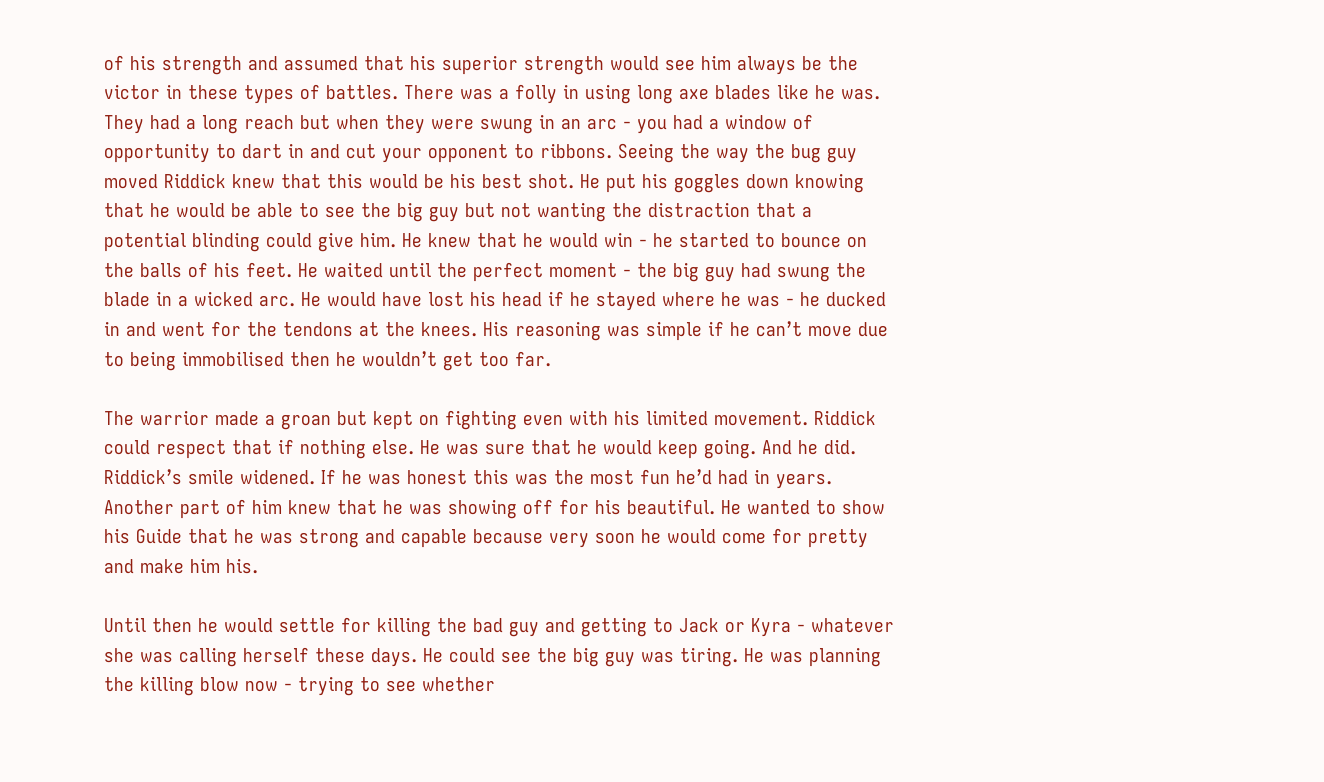of his strength and assumed that his superior strength would see him always be the victor in these types of battles. There was a folly in using long axe blades like he was. They had a long reach but when they were swung in an arc - you had a window of opportunity to dart in and cut your opponent to ribbons. Seeing the way the bug guy moved Riddick knew that this would be his best shot. He put his goggles down knowing that he would be able to see the big guy but not wanting the distraction that a potential blinding could give him. He knew that he would win - he started to bounce on the balls of his feet. He waited until the perfect moment - the big guy had swung the blade in a wicked arc. He would have lost his head if he stayed where he was - he ducked in and went for the tendons at the knees. His reasoning was simple if he can’t move due to being immobilised then he wouldn’t get too far.

The warrior made a groan but kept on fighting even with his limited movement. Riddick could respect that if nothing else. He was sure that he would keep going. And he did. Riddick’s smile widened. If he was honest this was the most fun he’d had in years. Another part of him knew that he was showing off for his beautiful. He wanted to show his Guide that he was strong and capable because very soon he would come for pretty and make him his.

Until then he would settle for killing the bad guy and getting to Jack or Kyra - whatever she was calling herself these days. He could see the big guy was tiring. He was planning the killing blow now - trying to see whether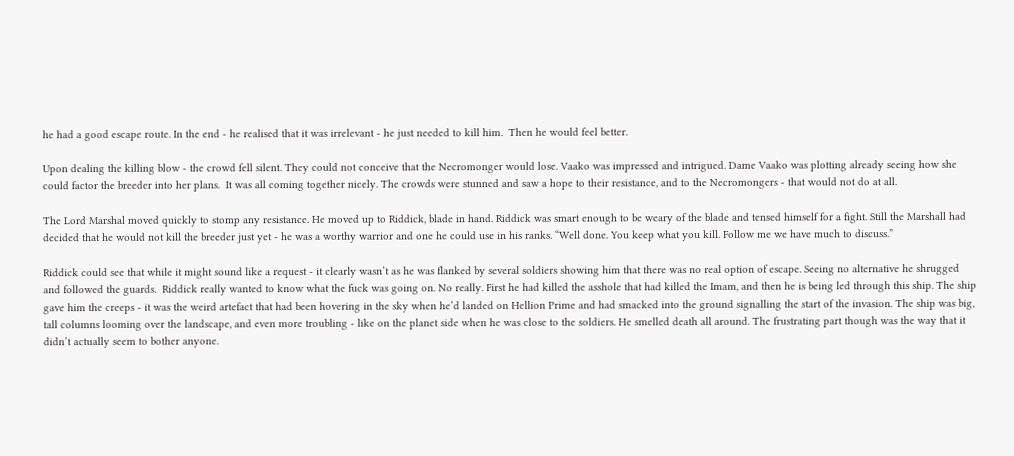he had a good escape route. In the end - he realised that it was irrelevant - he just needed to kill him.  Then he would feel better.

Upon dealing the killing blow - the crowd fell silent. They could not conceive that the Necromonger would lose. Vaako was impressed and intrigued. Dame Vaako was plotting already seeing how she could factor the breeder into her plans.  It was all coming together nicely. The crowds were stunned and saw a hope to their resistance, and to the Necromongers - that would not do at all.

The Lord Marshal moved quickly to stomp any resistance. He moved up to Riddick, blade in hand. Riddick was smart enough to be weary of the blade and tensed himself for a fight. Still the Marshall had decided that he would not kill the breeder just yet - he was a worthy warrior and one he could use in his ranks. “Well done. You keep what you kill. Follow me we have much to discuss.”

Riddick could see that while it might sound like a request - it clearly wasn’t as he was flanked by several soldiers showing him that there was no real option of escape. Seeing no alternative he shrugged and followed the guards.  Riddick really wanted to know what the fuck was going on. No really. First he had killed the asshole that had killed the Imam, and then he is being led through this ship. The ship gave him the creeps - it was the weird artefact that had been hovering in the sky when he’d landed on Hellion Prime and had smacked into the ground signalling the start of the invasion. The ship was big, tall columns looming over the landscape, and even more troubling - like on the planet side when he was close to the soldiers. He smelled death all around. The frustrating part though was the way that it didn’t actually seem to bother anyone.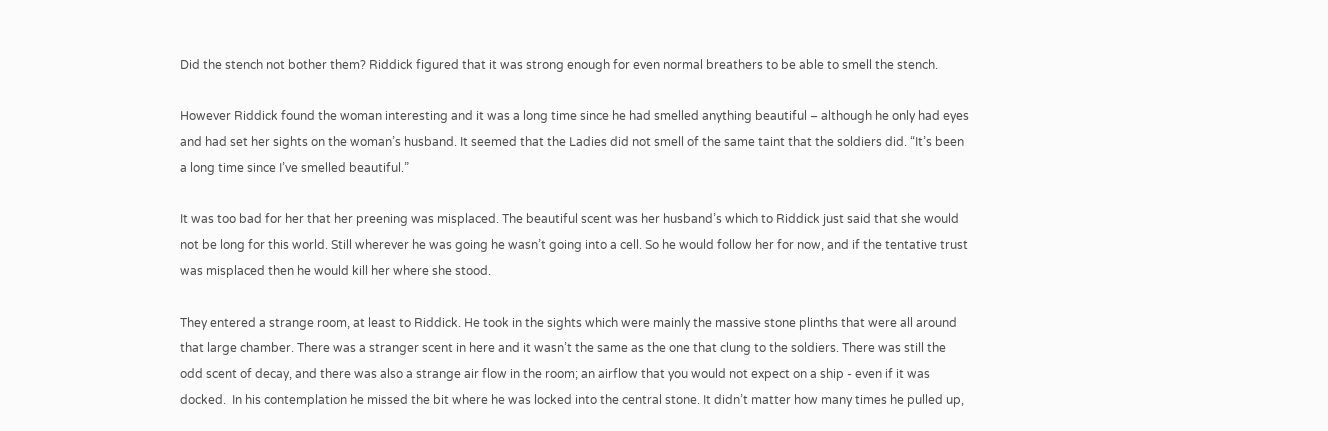Did the stench not bother them? Riddick figured that it was strong enough for even normal breathers to be able to smell the stench.

However Riddick found the woman interesting and it was a long time since he had smelled anything beautiful – although he only had eyes and had set her sights on the woman’s husband. It seemed that the Ladies did not smell of the same taint that the soldiers did. “It’s been a long time since I’ve smelled beautiful.”

It was too bad for her that her preening was misplaced. The beautiful scent was her husband’s which to Riddick just said that she would not be long for this world. Still wherever he was going he wasn’t going into a cell. So he would follow her for now, and if the tentative trust was misplaced then he would kill her where she stood.

They entered a strange room, at least to Riddick. He took in the sights which were mainly the massive stone plinths that were all around that large chamber. There was a stranger scent in here and it wasn’t the same as the one that clung to the soldiers. There was still the odd scent of decay, and there was also a strange air flow in the room; an airflow that you would not expect on a ship - even if it was docked.  In his contemplation he missed the bit where he was locked into the central stone. It didn’t matter how many times he pulled up,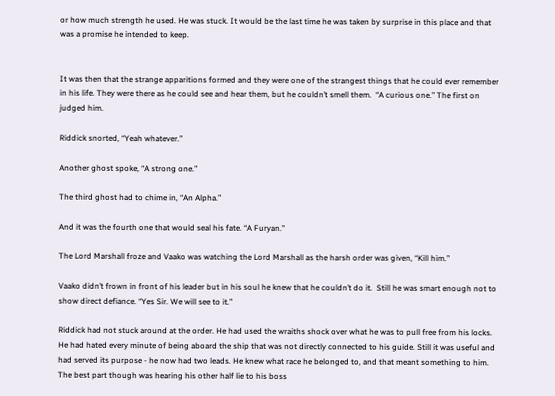or how much strength he used. He was stuck. It would be the last time he was taken by surprise in this place and that was a promise he intended to keep.


It was then that the strange apparitions formed and they were one of the strangest things that he could ever remember in his life. They were there as he could see and hear them, but he couldn’t smell them.  “A curious one.” The first on judged him.

Riddick snorted, “Yeah whatever.”

Another ghost spoke, “A strong one.”

The third ghost had to chime in, “An Alpha.”

And it was the fourth one that would seal his fate. “A Furyan.”

The Lord Marshall froze and Vaako was watching the Lord Marshall as the harsh order was given, “Kill him.”

Vaako didn’t frown in front of his leader but in his soul he knew that he couldn’t do it.  Still he was smart enough not to show direct defiance. “Yes Sir. We will see to it.”

Riddick had not stuck around at the order. He had used the wraiths shock over what he was to pull free from his locks. He had hated every minute of being aboard the ship that was not directly connected to his guide. Still it was useful and had served its purpose - he now had two leads. He knew what race he belonged to, and that meant something to him. The best part though was hearing his other half lie to his boss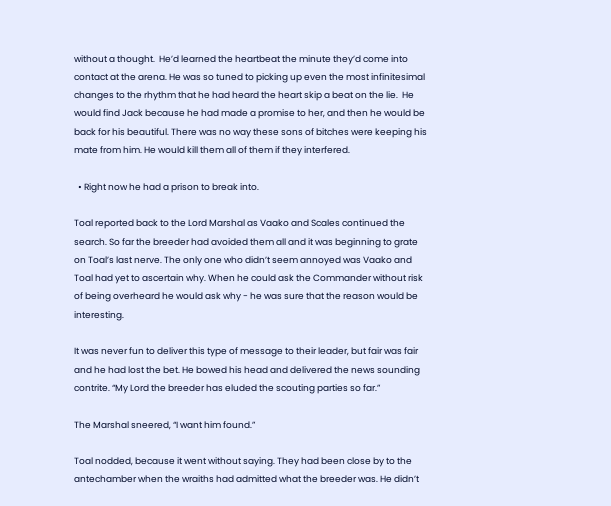without a thought.  He’d learned the heartbeat the minute they’d come into contact at the arena. He was so tuned to picking up even the most infinitesimal changes to the rhythm that he had heard the heart skip a beat on the lie.  He would find Jack because he had made a promise to her, and then he would be back for his beautiful. There was no way these sons of bitches were keeping his mate from him. He would kill them all of them if they interfered.

  • Right now he had a prison to break into.

Toal reported back to the Lord Marshal as Vaako and Scales continued the search. So far the breeder had avoided them all and it was beginning to grate on Toal’s last nerve. The only one who didn’t seem annoyed was Vaako and Toal had yet to ascertain why. When he could ask the Commander without risk of being overheard he would ask why - he was sure that the reason would be interesting.

It was never fun to deliver this type of message to their leader, but fair was fair and he had lost the bet. He bowed his head and delivered the news sounding contrite. “My Lord the breeder has eluded the scouting parties so far.”

The Marshal sneered, “I want him found.”

Toal nodded, because it went without saying. They had been close by to the antechamber when the wraiths had admitted what the breeder was. He didn’t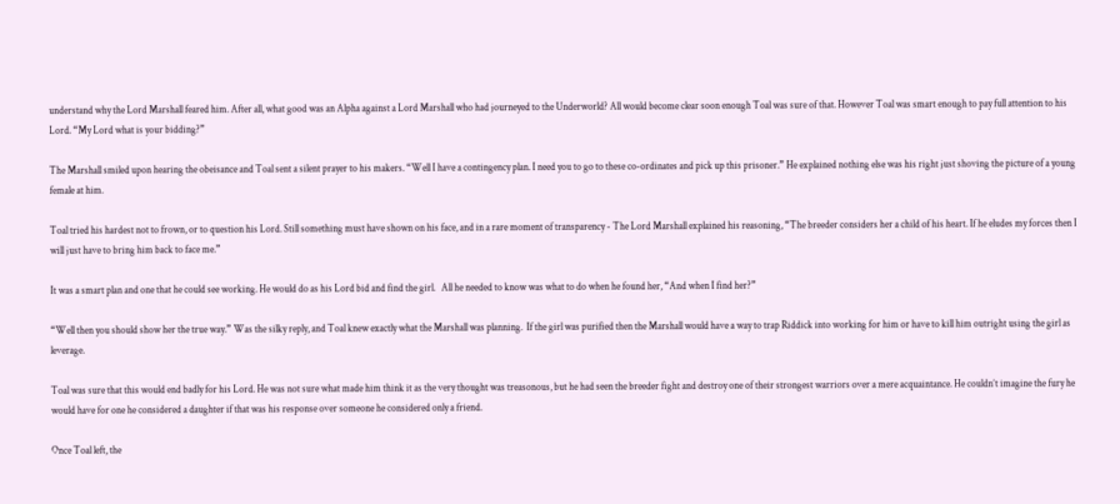understand why the Lord Marshall feared him. After all, what good was an Alpha against a Lord Marshall who had journeyed to the Underworld? All would become clear soon enough Toal was sure of that. However Toal was smart enough to pay full attention to his Lord. “My Lord what is your bidding?”

The Marshall smiled upon hearing the obeisance and Toal sent a silent prayer to his makers. “Well I have a contingency plan. I need you to go to these co-ordinates and pick up this prisoner.” He explained nothing else was his right just shoving the picture of a young female at him.

Toal tried his hardest not to frown, or to question his Lord. Still something must have shown on his face, and in a rare moment of transparency - The Lord Marshall explained his reasoning, “The breeder considers her a child of his heart. If he eludes my forces then I will just have to bring him back to face me.”

It was a smart plan and one that he could see working. He would do as his Lord bid and find the girl.   All he needed to know was what to do when he found her, “And when I find her?”

“Well then you should show her the true way.” Was the silky reply, and Toal knew exactly what the Marshall was planning.  If the girl was purified then the Marshall would have a way to trap Riddick into working for him or have to kill him outright using the girl as leverage.

Toal was sure that this would end badly for his Lord. He was not sure what made him think it as the very thought was treasonous, but he had seen the breeder fight and destroy one of their strongest warriors over a mere acquaintance. He couldn’t imagine the fury he would have for one he considered a daughter if that was his response over someone he considered only a friend.

Once Toal left, the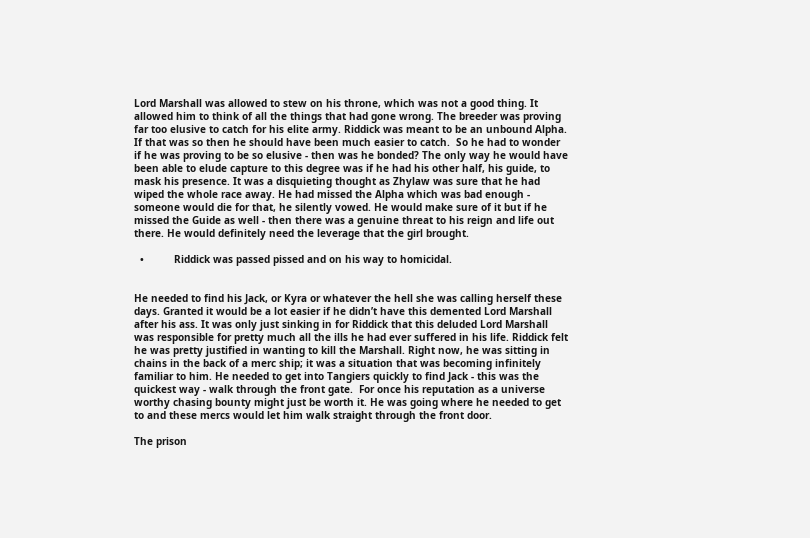Lord Marshall was allowed to stew on his throne, which was not a good thing. It allowed him to think of all the things that had gone wrong. The breeder was proving far too elusive to catch for his elite army. Riddick was meant to be an unbound Alpha. If that was so then he should have been much easier to catch.  So he had to wonder if he was proving to be so elusive - then was he bonded? The only way he would have been able to elude capture to this degree was if he had his other half, his guide, to mask his presence. It was a disquieting thought as Zhylaw was sure that he had wiped the whole race away. He had missed the Alpha which was bad enough - someone would die for that, he silently vowed. He would make sure of it but if he missed the Guide as well - then there was a genuine threat to his reign and life out there. He would definitely need the leverage that the girl brought.

  •          Riddick was passed pissed and on his way to homicidal.


He needed to find his Jack, or Kyra or whatever the hell she was calling herself these days. Granted it would be a lot easier if he didn’t have this demented Lord Marshall after his ass. It was only just sinking in for Riddick that this deluded Lord Marshall was responsible for pretty much all the ills he had ever suffered in his life. Riddick felt he was pretty justified in wanting to kill the Marshall. Right now, he was sitting in chains in the back of a merc ship; it was a situation that was becoming infinitely familiar to him. He needed to get into Tangiers quickly to find Jack - this was the quickest way - walk through the front gate.  For once his reputation as a universe worthy chasing bounty might just be worth it. He was going where he needed to get to and these mercs would let him walk straight through the front door.

The prison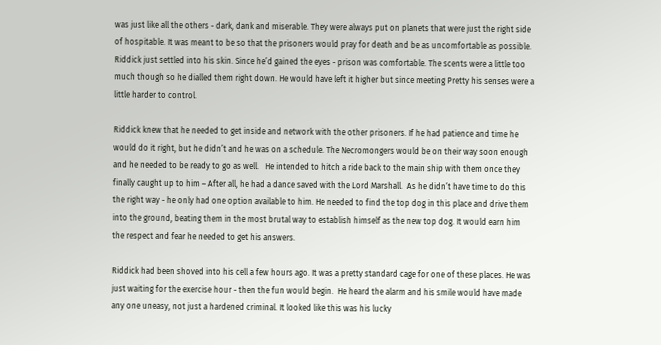was just like all the others - dark, dank and miserable. They were always put on planets that were just the right side of hospitable. It was meant to be so that the prisoners would pray for death and be as uncomfortable as possible. Riddick just settled into his skin. Since he’d gained the eyes - prison was comfortable. The scents were a little too much though so he dialled them right down. He would have left it higher but since meeting Pretty his senses were a little harder to control.

Riddick knew that he needed to get inside and network with the other prisoners. If he had patience and time he would do it right, but he didn’t and he was on a schedule. The Necromongers would be on their way soon enough and he needed to be ready to go as well.   He intended to hitch a ride back to the main ship with them once they finally caught up to him – After all, he had a dance saved with the Lord Marshall.  As he didn’t have time to do this the right way - he only had one option available to him. He needed to find the top dog in this place and drive them into the ground, beating them in the most brutal way to establish himself as the new top dog. It would earn him the respect and fear he needed to get his answers.

Riddick had been shoved into his cell a few hours ago. It was a pretty standard cage for one of these places. He was just waiting for the exercise hour - then the fun would begin.  He heard the alarm and his smile would have made any one uneasy, not just a hardened criminal. It looked like this was his lucky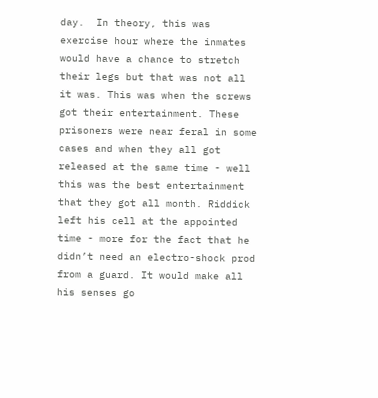day.  In theory, this was exercise hour where the inmates would have a chance to stretch their legs but that was not all it was. This was when the screws got their entertainment. These prisoners were near feral in some cases and when they all got released at the same time - well this was the best entertainment that they got all month. Riddick left his cell at the appointed time - more for the fact that he didn’t need an electro-shock prod from a guard. It would make all his senses go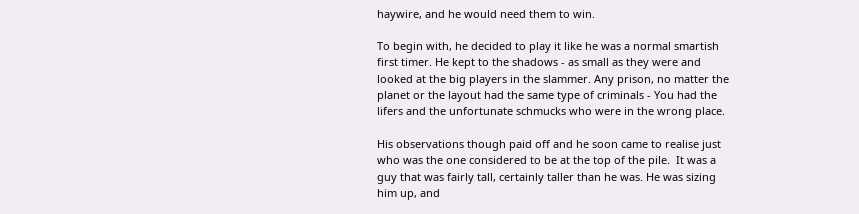haywire, and he would need them to win.

To begin with, he decided to play it like he was a normal smartish first timer. He kept to the shadows - as small as they were and looked at the big players in the slammer. Any prison, no matter the planet or the layout had the same type of criminals - You had the lifers and the unfortunate schmucks who were in the wrong place.

His observations though paid off and he soon came to realise just who was the one considered to be at the top of the pile.  It was a guy that was fairly tall, certainly taller than he was. He was sizing him up, and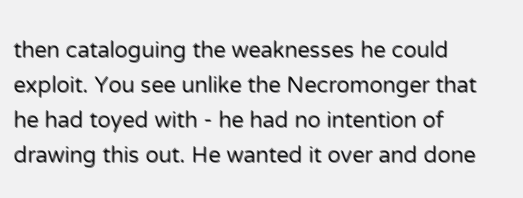then cataloguing the weaknesses he could exploit. You see unlike the Necromonger that he had toyed with - he had no intention of drawing this out. He wanted it over and done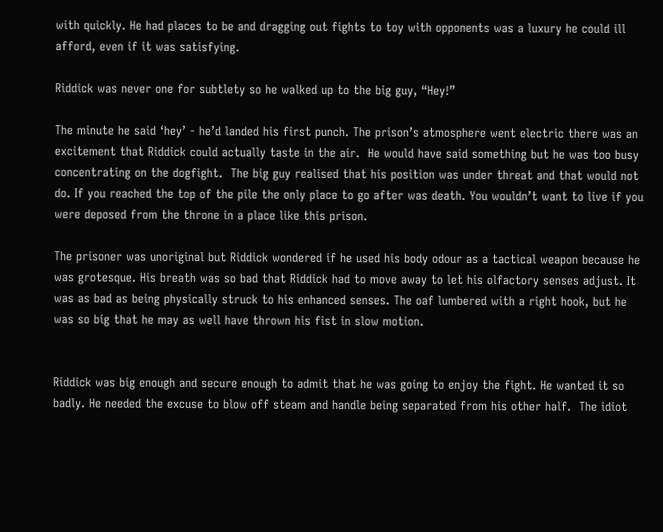with quickly. He had places to be and dragging out fights to toy with opponents was a luxury he could ill afford, even if it was satisfying.

Riddick was never one for subtlety so he walked up to the big guy, “Hey!”

The minute he said ‘hey’ - he’d landed his first punch. The prison’s atmosphere went electric there was an excitement that Riddick could actually taste in the air.  He would have said something but he was too busy concentrating on the dogfight.  The big guy realised that his position was under threat and that would not do. If you reached the top of the pile the only place to go after was death. You wouldn’t want to live if you were deposed from the throne in a place like this prison.

The prisoner was unoriginal but Riddick wondered if he used his body odour as a tactical weapon because he was grotesque. His breath was so bad that Riddick had to move away to let his olfactory senses adjust. It was as bad as being physically struck to his enhanced senses. The oaf lumbered with a right hook, but he was so big that he may as well have thrown his fist in slow motion.


Riddick was big enough and secure enough to admit that he was going to enjoy the fight. He wanted it so badly. He needed the excuse to blow off steam and handle being separated from his other half.  The idiot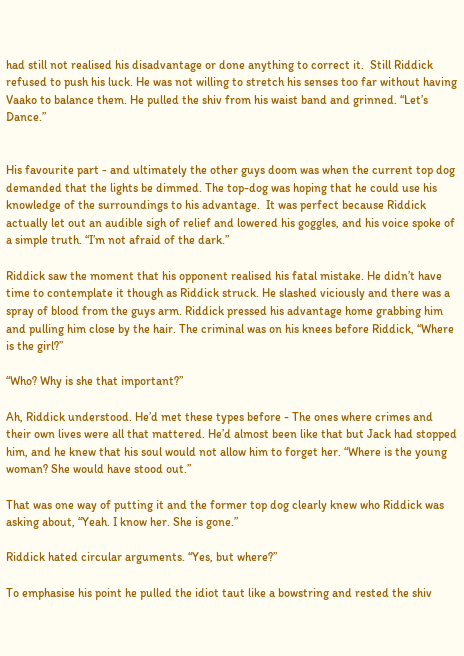had still not realised his disadvantage or done anything to correct it.  Still Riddick refused to push his luck. He was not willing to stretch his senses too far without having Vaako to balance them. He pulled the shiv from his waist band and grinned. “Let’s Dance.”


His favourite part - and ultimately the other guys doom was when the current top dog demanded that the lights be dimmed. The top-dog was hoping that he could use his knowledge of the surroundings to his advantage.  It was perfect because Riddick actually let out an audible sigh of relief and lowered his goggles, and his voice spoke of a simple truth. “I’m not afraid of the dark.”

Riddick saw the moment that his opponent realised his fatal mistake. He didn’t have time to contemplate it though as Riddick struck. He slashed viciously and there was a spray of blood from the guys arm. Riddick pressed his advantage home grabbing him and pulling him close by the hair. The criminal was on his knees before Riddick, “Where is the girl?”

“Who? Why is she that important?”

Ah, Riddick understood. He’d met these types before - The ones where crimes and their own lives were all that mattered. He’d almost been like that but Jack had stopped him, and he knew that his soul would not allow him to forget her. “Where is the young woman? She would have stood out.”

That was one way of putting it and the former top dog clearly knew who Riddick was asking about, “Yeah. I know her. She is gone.”

Riddick hated circular arguments. “Yes, but where?”

To emphasise his point he pulled the idiot taut like a bowstring and rested the shiv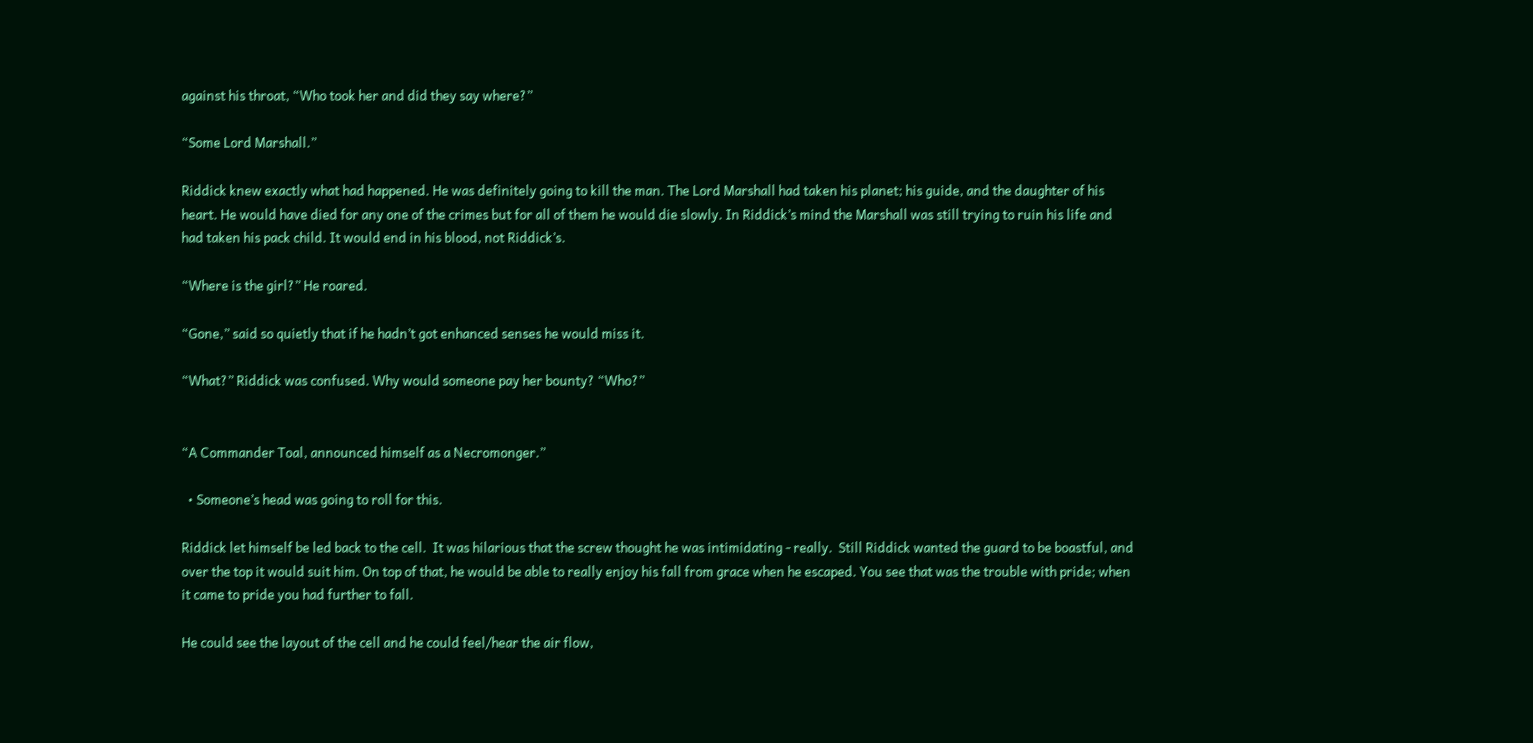against his throat, “Who took her and did they say where?”

“Some Lord Marshall.”

Riddick knew exactly what had happened. He was definitely going to kill the man. The Lord Marshall had taken his planet; his guide, and the daughter of his heart. He would have died for any one of the crimes but for all of them he would die slowly. In Riddick’s mind the Marshall was still trying to ruin his life and had taken his pack child. It would end in his blood, not Riddick’s.

“Where is the girl?” He roared.

“Gone,” said so quietly that if he hadn’t got enhanced senses he would miss it.

“What?” Riddick was confused. Why would someone pay her bounty? “Who?”


“A Commander Toal, announced himself as a Necromonger.”

  • Someone’s head was going to roll for this.

Riddick let himself be led back to the cell.  It was hilarious that the screw thought he was intimidating - really.  Still Riddick wanted the guard to be boastful, and over the top it would suit him. On top of that, he would be able to really enjoy his fall from grace when he escaped. You see that was the trouble with pride; when it came to pride you had further to fall.

He could see the layout of the cell and he could feel/hear the air flow,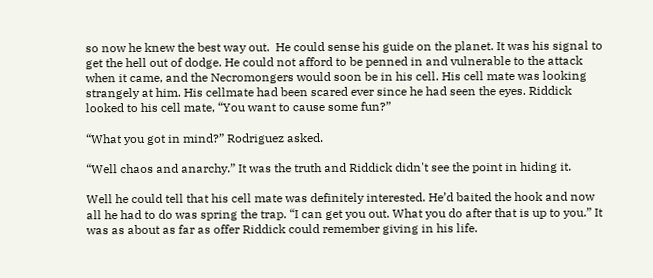so now he knew the best way out.  He could sense his guide on the planet. It was his signal to get the hell out of dodge. He could not afford to be penned in and vulnerable to the attack when it came, and the Necromongers would soon be in his cell. His cell mate was looking strangely at him. His cellmate had been scared ever since he had seen the eyes. Riddick looked to his cell mate, “You want to cause some fun?”

“What you got in mind?” Rodriguez asked.

“Well chaos and anarchy.” It was the truth and Riddick didn't see the point in hiding it.

Well he could tell that his cell mate was definitely interested. He’d baited the hook and now all he had to do was spring the trap. “I can get you out. What you do after that is up to you.” It was as about as far as offer Riddick could remember giving in his life.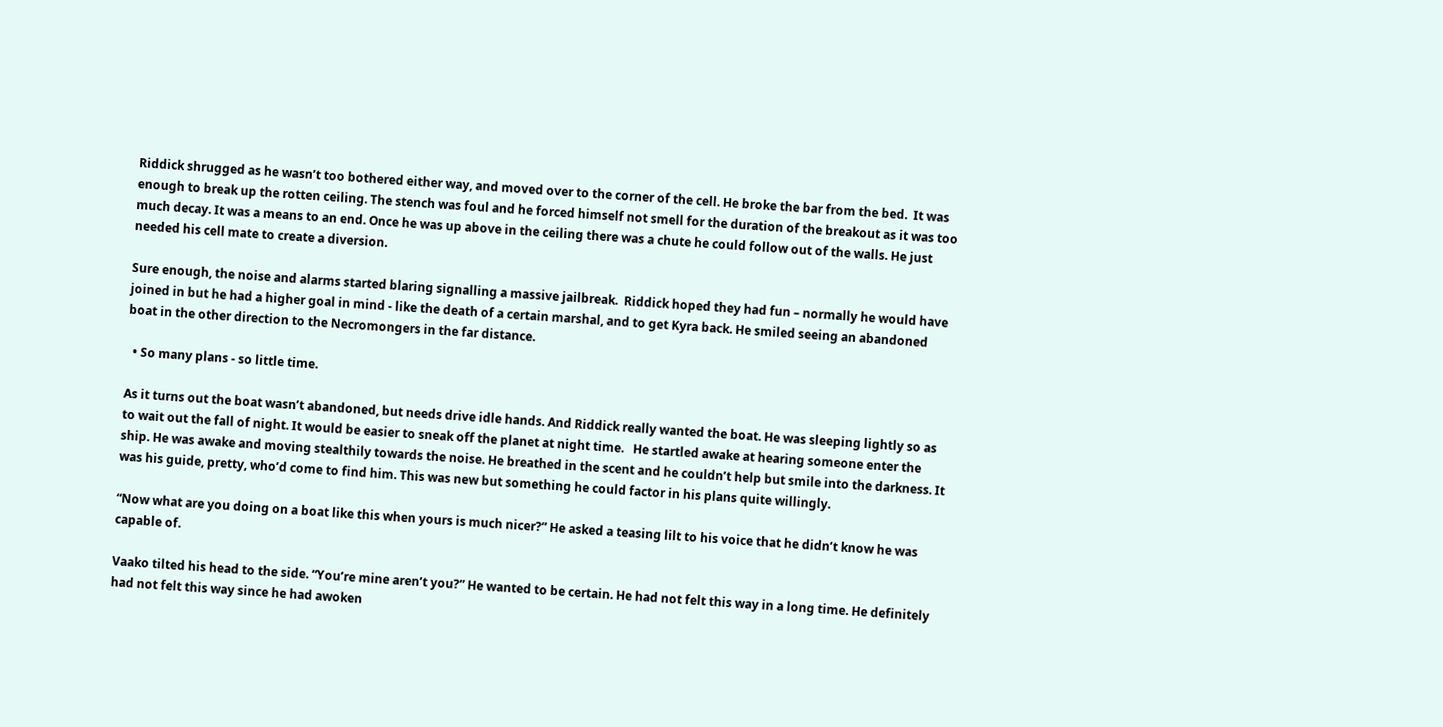Riddick shrugged as he wasn’t too bothered either way, and moved over to the corner of the cell. He broke the bar from the bed.  It was enough to break up the rotten ceiling. The stench was foul and he forced himself not smell for the duration of the breakout as it was too much decay. It was a means to an end. Once he was up above in the ceiling there was a chute he could follow out of the walls. He just needed his cell mate to create a diversion.

Sure enough, the noise and alarms started blaring signalling a massive jailbreak.  Riddick hoped they had fun – normally he would have joined in but he had a higher goal in mind - like the death of a certain marshal, and to get Kyra back. He smiled seeing an abandoned boat in the other direction to the Necromongers in the far distance.

  • So many plans - so little time.

As it turns out the boat wasn’t abandoned, but needs drive idle hands. And Riddick really wanted the boat. He was sleeping lightly so as to wait out the fall of night. It would be easier to sneak off the planet at night time.   He startled awake at hearing someone enter the ship. He was awake and moving stealthily towards the noise. He breathed in the scent and he couldn’t help but smile into the darkness. It was his guide, pretty, who’d come to find him. This was new but something he could factor in his plans quite willingly.

“Now what are you doing on a boat like this when yours is much nicer?” He asked a teasing lilt to his voice that he didn’t know he was capable of.

Vaako tilted his head to the side. “You’re mine aren’t you?” He wanted to be certain. He had not felt this way in a long time. He definitely had not felt this way since he had awoken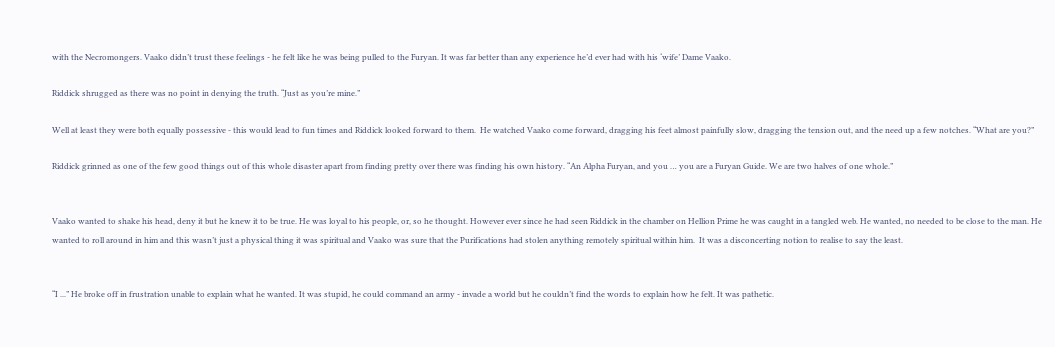with the Necromongers. Vaako didn’t trust these feelings - he felt like he was being pulled to the Furyan. It was far better than any experience he’d ever had with his ‘wife’ Dame Vaako.

Riddick shrugged as there was no point in denying the truth. “Just as you’re mine.”

Well at least they were both equally possessive - this would lead to fun times and Riddick looked forward to them.  He watched Vaako come forward, dragging his feet almost painfully slow, dragging the tension out, and the need up a few notches. “What are you?”

Riddick grinned as one of the few good things out of this whole disaster apart from finding pretty over there was finding his own history. “An Alpha Furyan, and you … you are a Furyan Guide. We are two halves of one whole.”


Vaako wanted to shake his head, deny it but he knew it to be true. He was loyal to his people, or, so he thought. However ever since he had seen Riddick in the chamber on Hellion Prime he was caught in a tangled web. He wanted, no needed to be close to the man. He wanted to roll around in him and this wasn’t just a physical thing it was spiritual and Vaako was sure that the Purifications had stolen anything remotely spiritual within him.  It was a disconcerting notion to realise to say the least.


“I ...” He broke off in frustration unable to explain what he wanted. It was stupid, he could command an army - invade a world but he couldn’t find the words to explain how he felt. It was pathetic.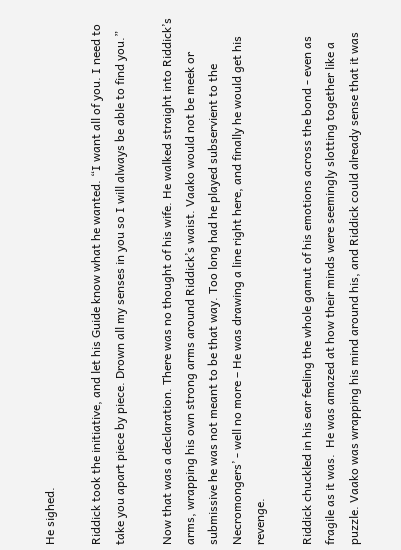He sighed.

Riddick took the initiative, and let his Guide know what he wanted. “I want all of you. I need to take you apart piece by piece. Drown all my senses in you so I will always be able to find you.”

Now that was a declaration. There was no thought of his wife. He walked straight into Riddick’s arms, wrapping his own strong arms around Riddick’s waist. Vaako would not be meek or submissive he was not meant to be that way. Too long had he played subservient to the Necromongers’ - well no more – He was drawing a line right here, and finally he would get his revenge.

Riddick chuckled in his ear feeling the whole gamut of his emotions across the bond - even as fragile as it was.  He was amazed at how their minds were seemingly slotting together like a puzzle. Vaako was wrapping his mind around his, and Riddick could already sense that it was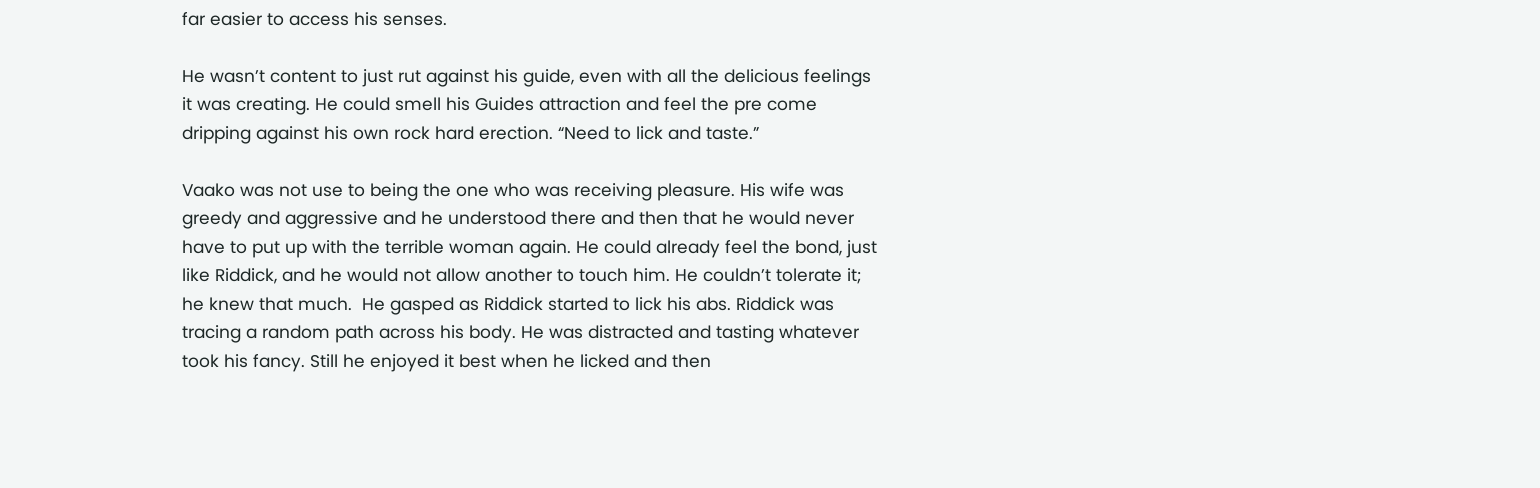far easier to access his senses.

He wasn’t content to just rut against his guide, even with all the delicious feelings it was creating. He could smell his Guides attraction and feel the pre come dripping against his own rock hard erection. “Need to lick and taste.”

Vaako was not use to being the one who was receiving pleasure. His wife was greedy and aggressive and he understood there and then that he would never have to put up with the terrible woman again. He could already feel the bond, just like Riddick, and he would not allow another to touch him. He couldn’t tolerate it; he knew that much.  He gasped as Riddick started to lick his abs. Riddick was tracing a random path across his body. He was distracted and tasting whatever took his fancy. Still he enjoyed it best when he licked and then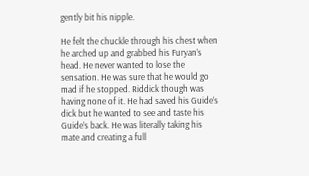gently bit his nipple.

He felt the chuckle through his chest when he arched up and grabbed his Furyan’s head. He never wanted to lose the sensation. He was sure that he would go mad if he stopped. Riddick though was having none of it. He had saved his Guide’s dick but he wanted to see and taste his Guide’s back. He was literally taking his mate and creating a full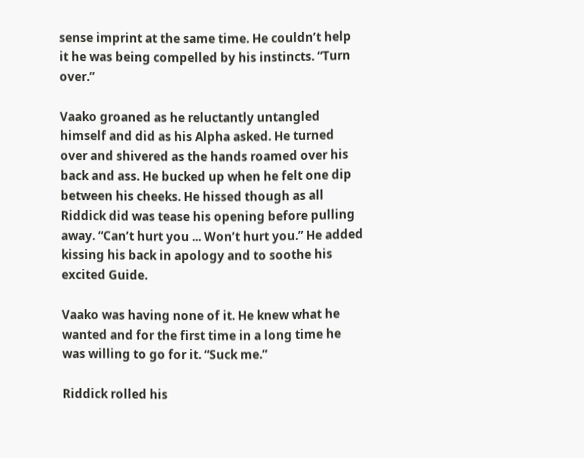sense imprint at the same time. He couldn’t help it he was being compelled by his instincts. “Turn over.”

Vaako groaned as he reluctantly untangled himself and did as his Alpha asked. He turned over and shivered as the hands roamed over his back and ass. He bucked up when he felt one dip between his cheeks. He hissed though as all Riddick did was tease his opening before pulling away. “Can’t hurt you ... Won’t hurt you.” He added kissing his back in apology and to soothe his excited Guide.

Vaako was having none of it. He knew what he wanted and for the first time in a long time he was willing to go for it. “Suck me.”

Riddick rolled his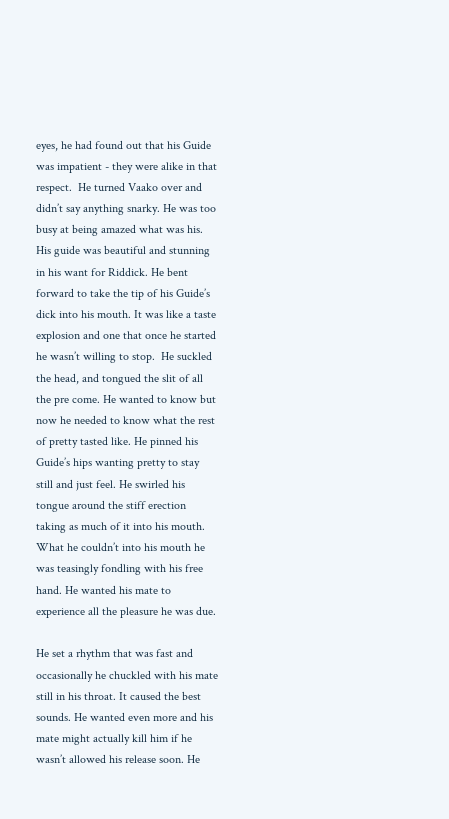eyes, he had found out that his Guide was impatient - they were alike in that respect.  He turned Vaako over and didn’t say anything snarky. He was too busy at being amazed what was his. His guide was beautiful and stunning in his want for Riddick. He bent forward to take the tip of his Guide’s dick into his mouth. It was like a taste explosion and one that once he started he wasn’t willing to stop.  He suckled the head, and tongued the slit of all the pre come. He wanted to know but now he needed to know what the rest of pretty tasted like. He pinned his Guide’s hips wanting pretty to stay still and just feel. He swirled his tongue around the stiff erection taking as much of it into his mouth. What he couldn’t into his mouth he was teasingly fondling with his free hand. He wanted his mate to experience all the pleasure he was due.

He set a rhythm that was fast and occasionally he chuckled with his mate still in his throat. It caused the best sounds. He wanted even more and his mate might actually kill him if he wasn’t allowed his release soon. He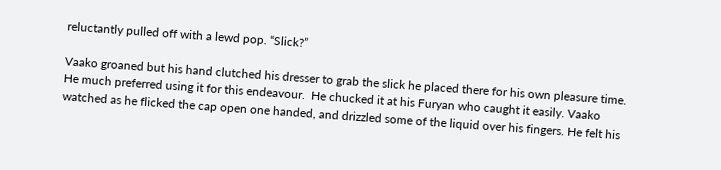reluctantly pulled off with a lewd pop. “Slick?”

Vaako groaned but his hand clutched his dresser to grab the slick he placed there for his own pleasure time. He much preferred using it for this endeavour.  He chucked it at his Furyan who caught it easily. Vaako watched as he flicked the cap open one handed, and drizzled some of the liquid over his fingers. He felt his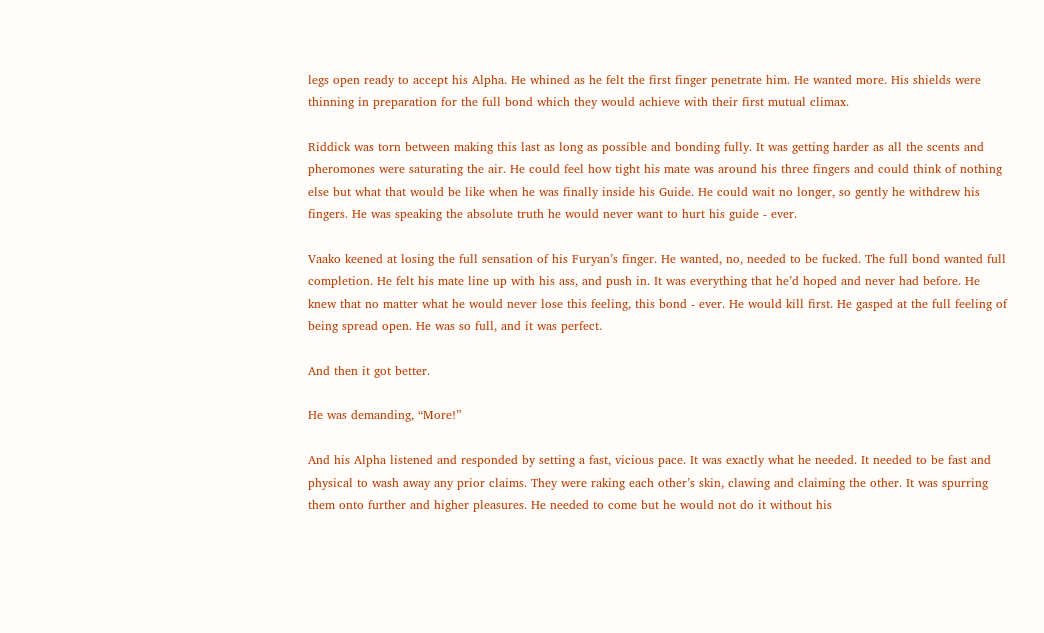legs open ready to accept his Alpha. He whined as he felt the first finger penetrate him. He wanted more. His shields were thinning in preparation for the full bond which they would achieve with their first mutual climax.

Riddick was torn between making this last as long as possible and bonding fully. It was getting harder as all the scents and pheromones were saturating the air. He could feel how tight his mate was around his three fingers and could think of nothing else but what that would be like when he was finally inside his Guide. He could wait no longer, so gently he withdrew his fingers. He was speaking the absolute truth he would never want to hurt his guide - ever.

Vaako keened at losing the full sensation of his Furyan’s finger. He wanted, no, needed to be fucked. The full bond wanted full completion. He felt his mate line up with his ass, and push in. It was everything that he’d hoped and never had before. He knew that no matter what he would never lose this feeling, this bond - ever. He would kill first. He gasped at the full feeling of being spread open. He was so full, and it was perfect.

And then it got better.

He was demanding, “More!”

And his Alpha listened and responded by setting a fast, vicious pace. It was exactly what he needed. It needed to be fast and physical to wash away any prior claims. They were raking each other’s skin, clawing and claiming the other. It was spurring them onto further and higher pleasures. He needed to come but he would not do it without his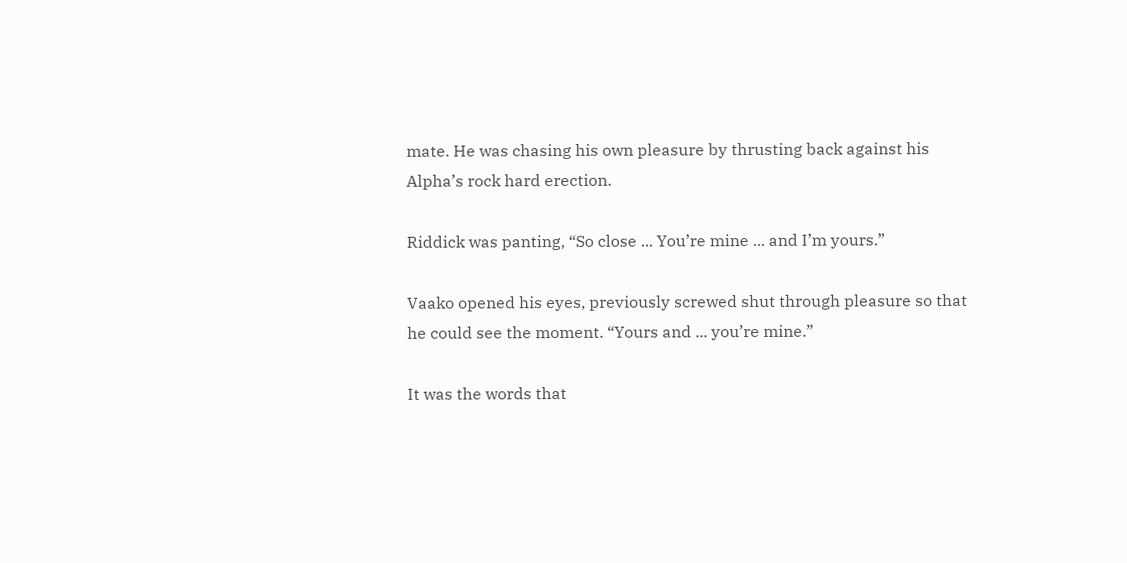mate. He was chasing his own pleasure by thrusting back against his Alpha’s rock hard erection.

Riddick was panting, “So close ... You’re mine ... and I’m yours.”

Vaako opened his eyes, previously screwed shut through pleasure so that he could see the moment. “Yours and ... you’re mine.”

It was the words that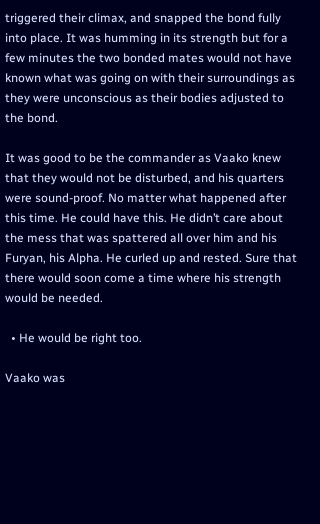triggered their climax, and snapped the bond fully into place. It was humming in its strength but for a few minutes the two bonded mates would not have known what was going on with their surroundings as they were unconscious as their bodies adjusted to the bond.

It was good to be the commander as Vaako knew that they would not be disturbed, and his quarters were sound-proof. No matter what happened after this time. He could have this. He didn’t care about the mess that was spattered all over him and his Furyan, his Alpha. He curled up and rested. Sure that there would soon come a time where his strength would be needed.

  • He would be right too.

Vaako was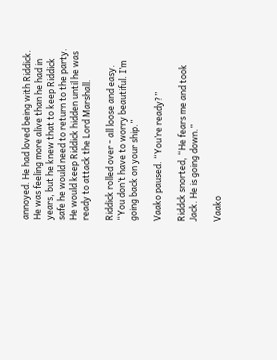annoyed. He had loved being with Riddick. He was feeling more alive than he had in years, but he knew that to keep Riddick safe he would need to return to the party.  He would keep Riddick hidden until he was ready to attack the Lord Marshall.

Riddick rolled over - all loose and easy. “You don’t have to worry beautiful. I’m going back on your ship.”

Vaako paused. “You’re ready?”

Riddck snorted, “He fears me and took Jack. He is going down.”

Vaako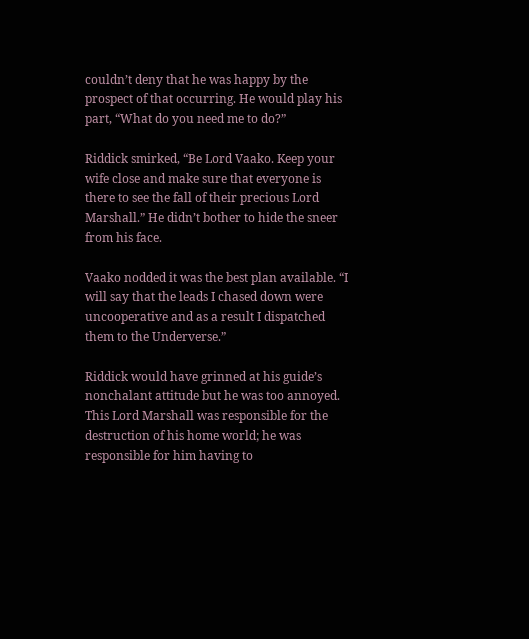couldn’t deny that he was happy by the prospect of that occurring. He would play his part, “What do you need me to do?”

Riddick smirked, “Be Lord Vaako. Keep your wife close and make sure that everyone is there to see the fall of their precious Lord Marshall.” He didn’t bother to hide the sneer from his face.

Vaako nodded it was the best plan available. “I will say that the leads I chased down were uncooperative and as a result I dispatched them to the Underverse.”

Riddick would have grinned at his guide’s nonchalant attitude but he was too annoyed. This Lord Marshall was responsible for the destruction of his home world; he was responsible for him having to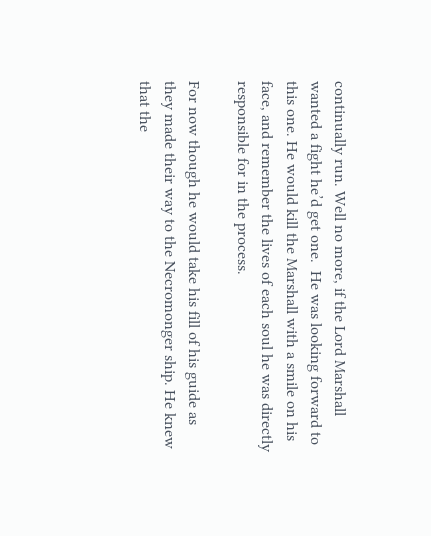continually run. Well no more, if the Lord Marshall wanted a fight he’d get one.  He was looking forward to this one. He would kill the Marshall with a smile on his face, and remember the lives of each soul he was directly responsible for in the process.

For now though he would take his fill of his guide as they made their way to the Necromonger ship. He knew that the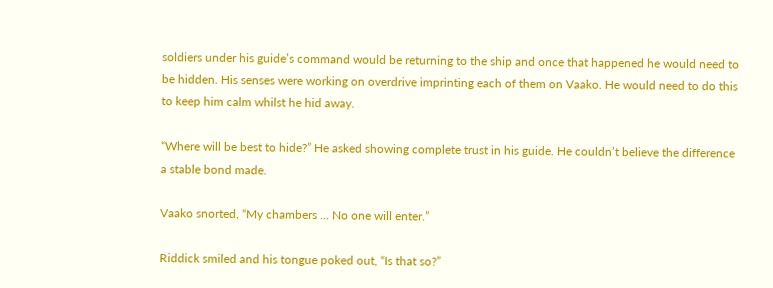soldiers under his guide’s command would be returning to the ship and once that happened he would need to be hidden. His senses were working on overdrive imprinting each of them on Vaako. He would need to do this to keep him calm whilst he hid away.

“Where will be best to hide?” He asked showing complete trust in his guide. He couldn’t believe the difference a stable bond made.

Vaako snorted, “My chambers ... No one will enter.”

Riddick smiled and his tongue poked out, “Is that so?”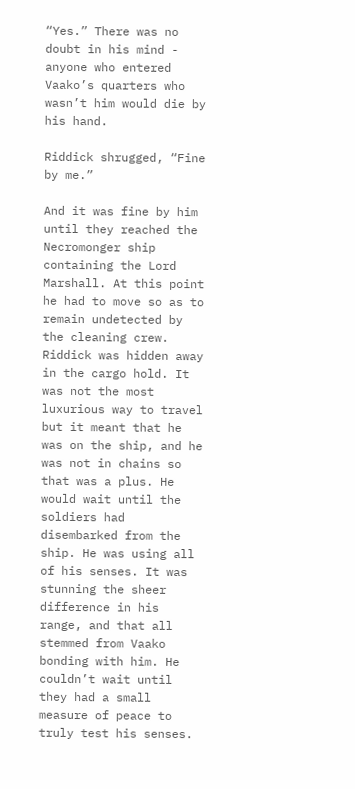“Yes.” There was no doubt in his mind - anyone who entered Vaako’s quarters who wasn’t him would die by his hand.

Riddick shrugged, “Fine by me.”

And it was fine by him until they reached the Necromonger ship containing the Lord Marshall. At this point he had to move so as to remain undetected by the cleaning crew. Riddick was hidden away in the cargo hold. It was not the most luxurious way to travel but it meant that he was on the ship, and he was not in chains so that was a plus. He would wait until the soldiers had disembarked from the ship. He was using all of his senses. It was stunning the sheer difference in his range, and that all stemmed from Vaako bonding with him. He couldn’t wait until they had a small measure of peace to truly test his senses.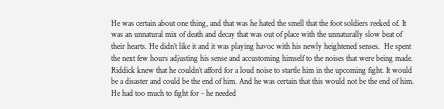He was certain about one thing, and that was he hated the smell that the foot soldiers reeked of. It was an unnatural mix of death and decay that was out of place with the unnaturally slow beat of their hearts. He didn’t like it and it was playing havoc with his newly heightened senses.  He spent the next few hours adjusting his sense and accustoming himself to the noises that were being made. Riddick knew that he couldn’t afford for a loud noise to startle him in the upcoming fight. It would be a disaster and could be the end of him. And he was certain that this would not be the end of him. He had too much to fight for - he needed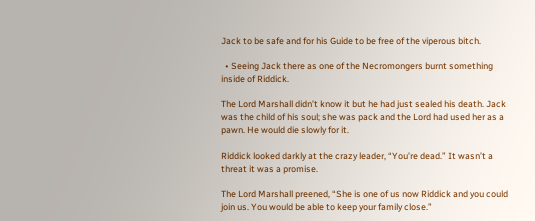Jack to be safe and for his Guide to be free of the viperous bitch.

  • Seeing Jack there as one of the Necromongers burnt something inside of Riddick.

The Lord Marshall didn’t know it but he had just sealed his death. Jack was the child of his soul; she was pack and the Lord had used her as a pawn. He would die slowly for it.

Riddick looked darkly at the crazy leader, “You’re dead.” It wasn’t a threat it was a promise.

The Lord Marshall preened, “She is one of us now Riddick and you could join us. You would be able to keep your family close.”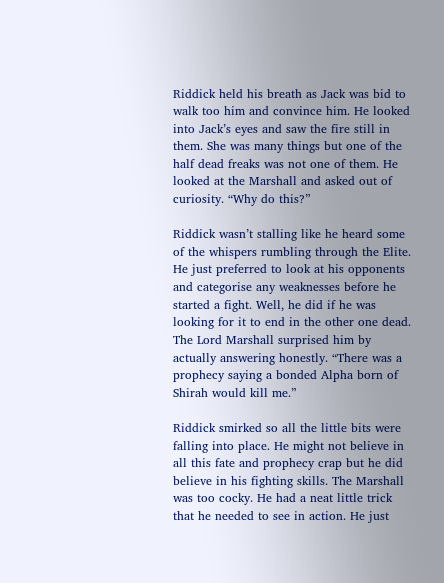Riddick held his breath as Jack was bid to walk too him and convince him. He looked into Jack’s eyes and saw the fire still in them. She was many things but one of the half dead freaks was not one of them. He looked at the Marshall and asked out of curiosity. “Why do this?”

Riddick wasn’t stalling like he heard some of the whispers rumbling through the Elite. He just preferred to look at his opponents and categorise any weaknesses before he started a fight. Well, he did if he was looking for it to end in the other one dead. The Lord Marshall surprised him by actually answering honestly. “There was a prophecy saying a bonded Alpha born of Shirah would kill me.”

Riddick smirked so all the little bits were falling into place. He might not believe in all this fate and prophecy crap but he did believe in his fighting skills. The Marshall was too cocky. He had a neat little trick that he needed to see in action. He just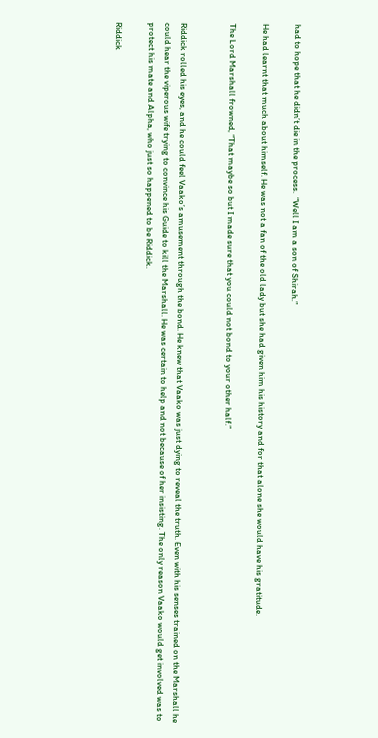had to hope that he didn’t die in the process.  “Well I am a son of Shirah.”

He had learnt that much about himself. He was not a fan of the old lady but she had given him his history and for that alone she would have his gratitude.

The Lord Marshall frowned, “That maybe so but I made sure that you could not bond to your other half.”


Riddick rolled his eyes, and he could feel Vaako’s amusement through the bond. He knew that Vaako was just dying to reveal the truth. Even with his senses trained on the Marshall he could hear the viperous wife trying to convince his Guide to kill the Marshall. He was certain to help and not because of her insisting. The only reason Vaako would get involved was to protect his mate and Alpha, who just so happened to be Riddick.

Riddick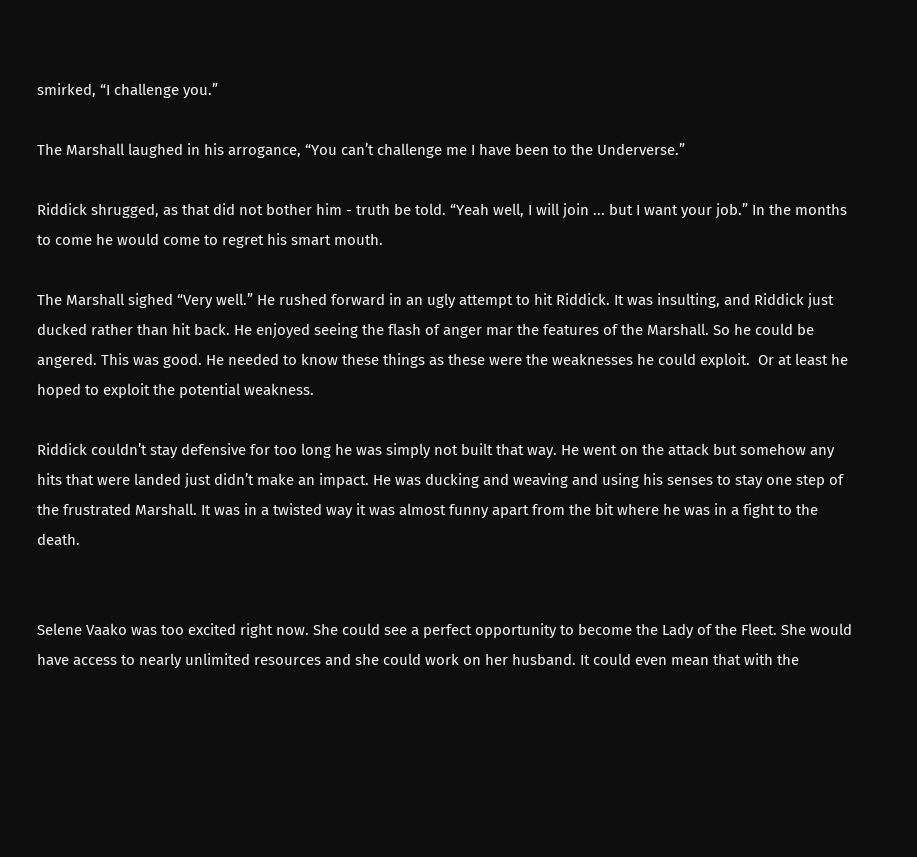smirked, “I challenge you.”

The Marshall laughed in his arrogance, “You can’t challenge me I have been to the Underverse.”

Riddick shrugged, as that did not bother him - truth be told. “Yeah well, I will join ... but I want your job.” In the months to come he would come to regret his smart mouth.

The Marshall sighed “Very well.” He rushed forward in an ugly attempt to hit Riddick. It was insulting, and Riddick just ducked rather than hit back. He enjoyed seeing the flash of anger mar the features of the Marshall. So he could be angered. This was good. He needed to know these things as these were the weaknesses he could exploit.  Or at least he hoped to exploit the potential weakness.

Riddick couldn’t stay defensive for too long he was simply not built that way. He went on the attack but somehow any hits that were landed just didn’t make an impact. He was ducking and weaving and using his senses to stay one step of the frustrated Marshall. It was in a twisted way it was almost funny apart from the bit where he was in a fight to the death.


Selene Vaako was too excited right now. She could see a perfect opportunity to become the Lady of the Fleet. She would have access to nearly unlimited resources and she could work on her husband. It could even mean that with the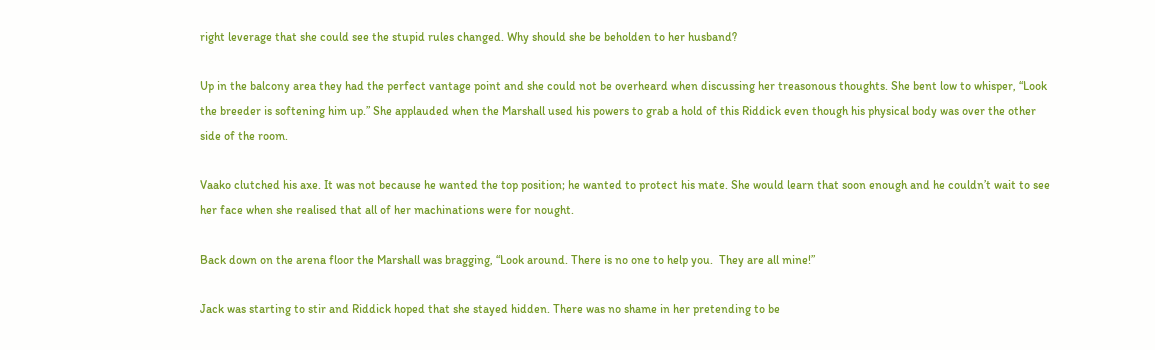right leverage that she could see the stupid rules changed. Why should she be beholden to her husband?

Up in the balcony area they had the perfect vantage point and she could not be overheard when discussing her treasonous thoughts. She bent low to whisper, “Look the breeder is softening him up.” She applauded when the Marshall used his powers to grab a hold of this Riddick even though his physical body was over the other side of the room.

Vaako clutched his axe. It was not because he wanted the top position; he wanted to protect his mate. She would learn that soon enough and he couldn’t wait to see her face when she realised that all of her machinations were for nought.

Back down on the arena floor the Marshall was bragging, “Look around. There is no one to help you.  They are all mine!”

Jack was starting to stir and Riddick hoped that she stayed hidden. There was no shame in her pretending to be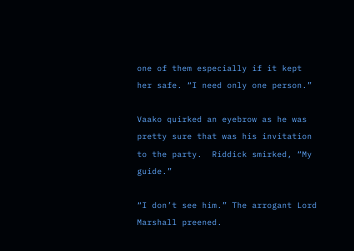one of them especially if it kept her safe. “I need only one person.”

Vaako quirked an eyebrow as he was pretty sure that was his invitation to the party.  Riddick smirked, “My guide.”

“I don’t see him.” The arrogant Lord Marshall preened.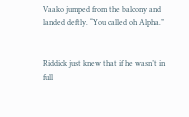Vaako jumped from the balcony and landed deftly. “You called oh Alpha.”


Riddick just knew that if he wasn’t in full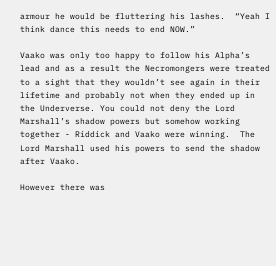armour he would be fluttering his lashes.  “Yeah I think dance this needs to end NOW.”

Vaako was only too happy to follow his Alpha’s lead and as a result the Necromongers were treated to a sight that they wouldn’t see again in their lifetime and probably not when they ended up in the Underverse. You could not deny the Lord Marshall’s shadow powers but somehow working together - Riddick and Vaako were winning.  The Lord Marshall used his powers to send the shadow after Vaako.

However there was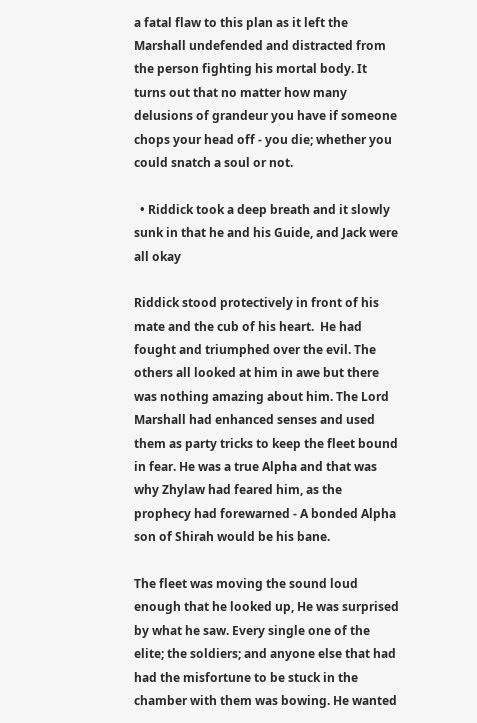a fatal flaw to this plan as it left the Marshall undefended and distracted from the person fighting his mortal body. It turns out that no matter how many delusions of grandeur you have if someone chops your head off - you die; whether you could snatch a soul or not.

  • Riddick took a deep breath and it slowly sunk in that he and his Guide, and Jack were all okay

Riddick stood protectively in front of his mate and the cub of his heart.  He had fought and triumphed over the evil. The others all looked at him in awe but there was nothing amazing about him. The Lord Marshall had enhanced senses and used them as party tricks to keep the fleet bound in fear. He was a true Alpha and that was why Zhylaw had feared him, as the prophecy had forewarned - A bonded Alpha son of Shirah would be his bane.

The fleet was moving the sound loud enough that he looked up, He was surprised by what he saw. Every single one of the elite; the soldiers; and anyone else that had had the misfortune to be stuck in the chamber with them was bowing. He wanted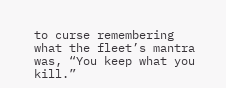to curse remembering what the fleet’s mantra was, “You keep what you kill.”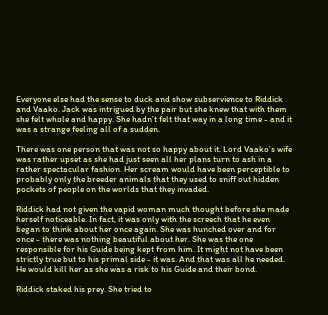Everyone else had the sense to duck and show subservience to Riddick and Vaako. Jack was intrigued by the pair but she knew that with them she felt whole and happy. She hadn’t felt that way in a long time - and it was a strange feeling all of a sudden.

There was one person that was not so happy about it. Lord Vaako’s wife was rather upset as she had just seen all her plans turn to ash in a rather spectacular fashion. Her scream would have been perceptible to probably only the breeder animals that they used to sniff out hidden pockets of people on the worlds that they invaded.

Riddick had not given the vapid woman much thought before she made herself noticeable. In fact, it was only with the screech that he even began to think about her once again. She was hunched over and for once - there was nothing beautiful about her. She was the one responsible for his Guide being kept from him. It might not have been strictly true but to his primal side - it was. And that was all he needed. He would kill her as she was a risk to his Guide and their bond.

Riddick staked his prey. She tried to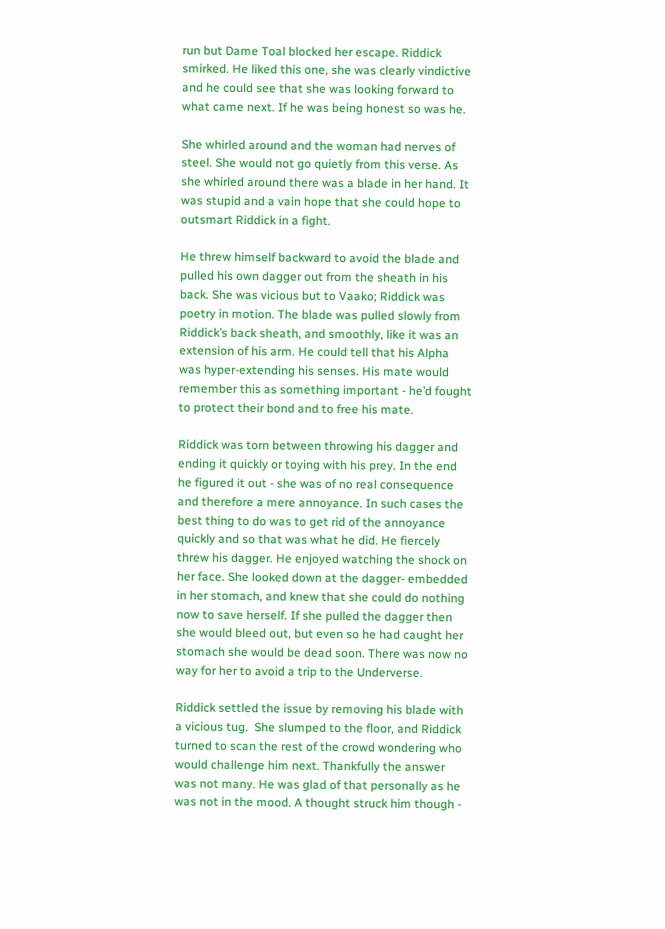run but Dame Toal blocked her escape. Riddick smirked. He liked this one, she was clearly vindictive and he could see that she was looking forward to what came next. If he was being honest so was he.

She whirled around and the woman had nerves of steel. She would not go quietly from this verse. As she whirled around there was a blade in her hand. It was stupid and a vain hope that she could hope to outsmart Riddick in a fight.

He threw himself backward to avoid the blade and pulled his own dagger out from the sheath in his back. She was vicious but to Vaako; Riddick was poetry in motion. The blade was pulled slowly from Riddick’s back sheath, and smoothly, like it was an extension of his arm. He could tell that his Alpha was hyper-extending his senses. His mate would remember this as something important - he’d fought to protect their bond and to free his mate.

Riddick was torn between throwing his dagger and ending it quickly or toying with his prey. In the end he figured it out - she was of no real consequence and therefore a mere annoyance. In such cases the best thing to do was to get rid of the annoyance quickly and so that was what he did. He fiercely threw his dagger. He enjoyed watching the shock on her face. She looked down at the dagger- embedded in her stomach, and knew that she could do nothing now to save herself. If she pulled the dagger then she would bleed out, but even so he had caught her stomach she would be dead soon. There was now no way for her to avoid a trip to the Underverse.

Riddick settled the issue by removing his blade with a vicious tug.  She slumped to the floor, and Riddick turned to scan the rest of the crowd wondering who would challenge him next. Thankfully the answer was not many. He was glad of that personally as he was not in the mood. A thought struck him though -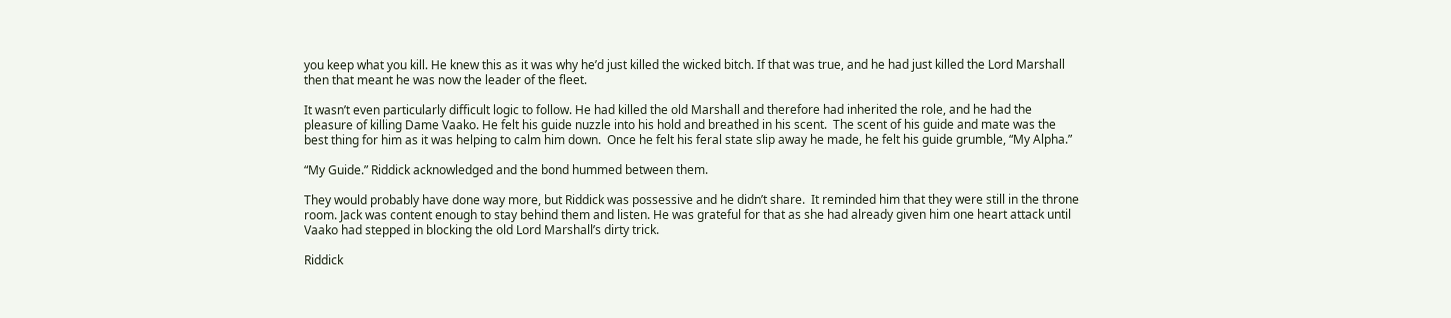you keep what you kill. He knew this as it was why he’d just killed the wicked bitch. If that was true, and he had just killed the Lord Marshall then that meant he was now the leader of the fleet.

It wasn’t even particularly difficult logic to follow. He had killed the old Marshall and therefore had inherited the role, and he had the pleasure of killing Dame Vaako. He felt his guide nuzzle into his hold and breathed in his scent.  The scent of his guide and mate was the best thing for him as it was helping to calm him down.  Once he felt his feral state slip away he made, he felt his guide grumble, “My Alpha.”

“My Guide.” Riddick acknowledged and the bond hummed between them.

They would probably have done way more, but Riddick was possessive and he didn’t share.  It reminded him that they were still in the throne room. Jack was content enough to stay behind them and listen. He was grateful for that as she had already given him one heart attack until Vaako had stepped in blocking the old Lord Marshall’s dirty trick.

Riddick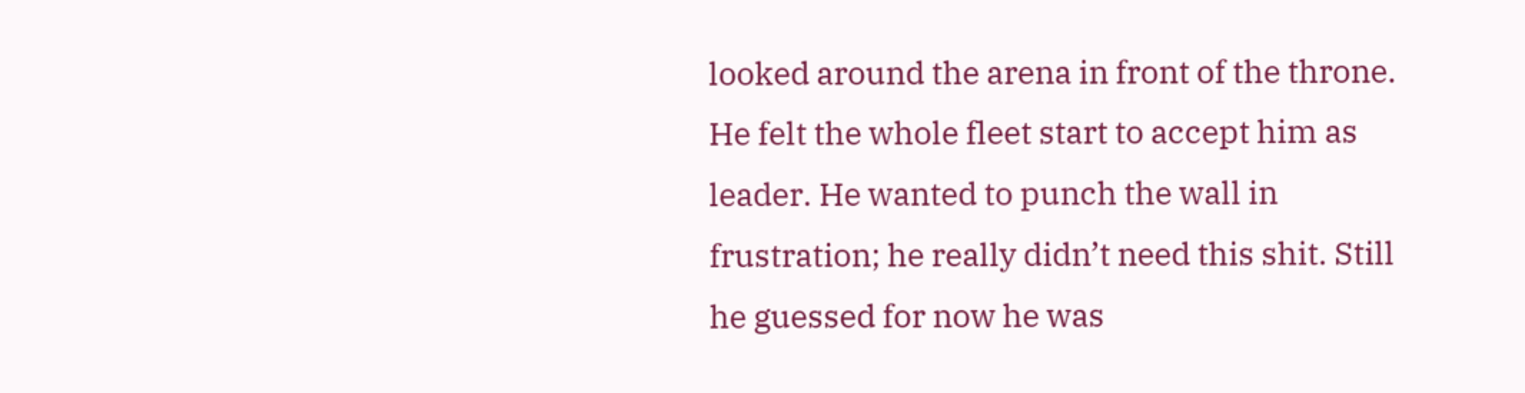looked around the arena in front of the throne. He felt the whole fleet start to accept him as leader. He wanted to punch the wall in frustration; he really didn’t need this shit. Still he guessed for now he was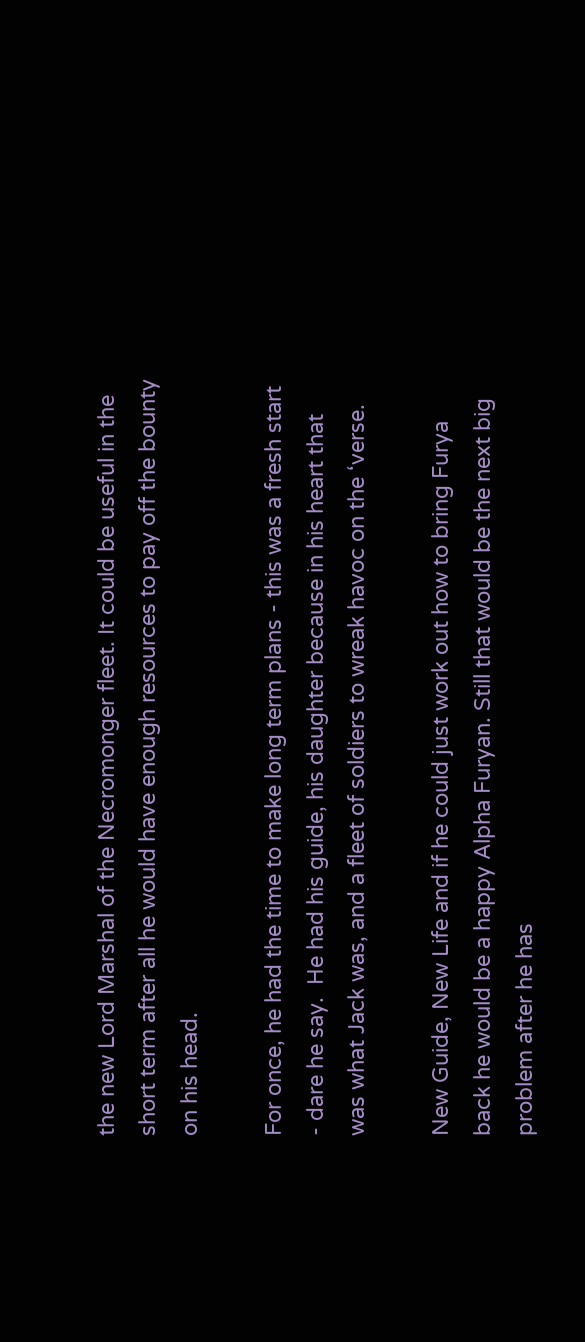the new Lord Marshal of the Necromonger fleet. It could be useful in the short term after all he would have enough resources to pay off the bounty on his head.

For once, he had the time to make long term plans - this was a fresh start - dare he say.  He had his guide, his daughter because in his heart that was what Jack was, and a fleet of soldiers to wreak havoc on the ‘verse.

New Guide, New Life and if he could just work out how to bring Furya back he would be a happy Alpha Furyan. Still that would be the next big problem after he has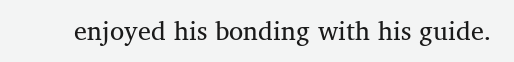enjoyed his bonding with his guide.